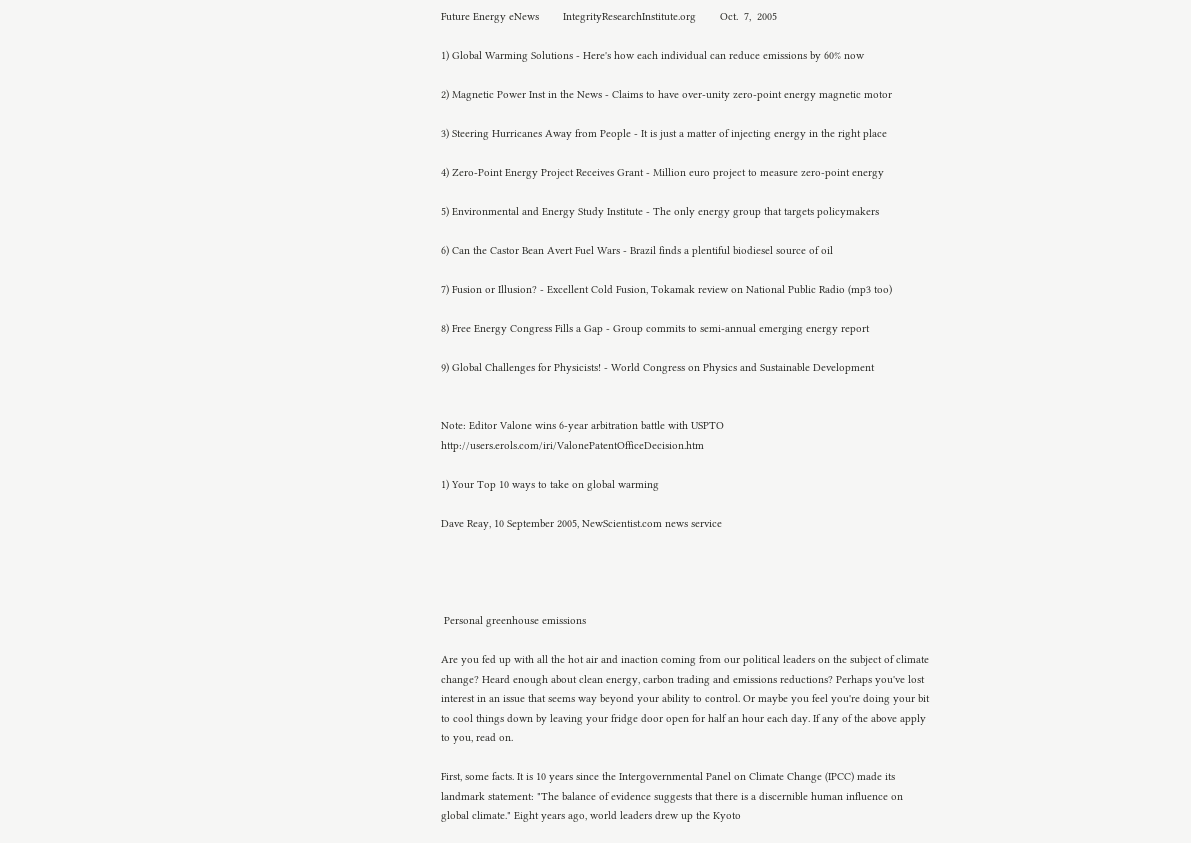Future Energy eNews        IntegrityResearchInstitute.org        Oct.  7,  2005

1) Global Warming Solutions - Here's how each individual can reduce emissions by 60% now

2) Magnetic Power Inst in the News - Claims to have over-unity zero-point energy magnetic motor

3) Steering Hurricanes Away from People - It is just a matter of injecting energy in the right place

4) Zero-Point Energy Project Receives Grant - Million euro project to measure zero-point energy

5) Environmental and Energy Study Institute - The only energy group that targets policymakers

6) Can the Castor Bean Avert Fuel Wars - Brazil finds a plentiful biodiesel source of oil

7) Fusion or Illusion? - Excellent Cold Fusion, Tokamak review on National Public Radio (mp3 too)

8) Free Energy Congress Fills a Gap - Group commits to semi-annual emerging energy report

9) Global Challenges for Physicists! - World Congress on Physics and Sustainable Development


Note: Editor Valone wins 6-year arbitration battle with USPTO http://users.erols.com/iri/ValonePatentOfficeDecision.htm

1) Your Top 10 ways to take on global warming

Dave Reay, 10 September 2005, NewScientist.com news service




 Personal greenhouse emissions

Are you fed up with all the hot air and inaction coming from our political leaders on the subject of climate change? Heard enough about clean energy, carbon trading and emissions reductions? Perhaps you've lost interest in an issue that seems way beyond your ability to control. Or maybe you feel you're doing your bit to cool things down by leaving your fridge door open for half an hour each day. If any of the above apply to you, read on.

First, some facts. It is 10 years since the Intergovernmental Panel on Climate Change (IPCC) made its landmark statement: "The balance of evidence suggests that there is a discernible human influence on global climate." Eight years ago, world leaders drew up the Kyoto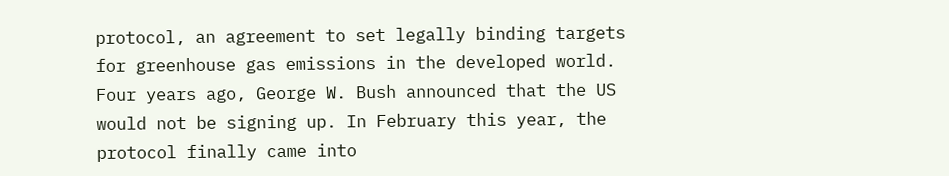protocol, an agreement to set legally binding targets for greenhouse gas emissions in the developed world. Four years ago, George W. Bush announced that the US would not be signing up. In February this year, the protocol finally came into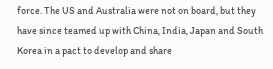force. The US and Australia were not on board, but they have since teamed up with China, India, Japan and South Korea in a pact to develop and share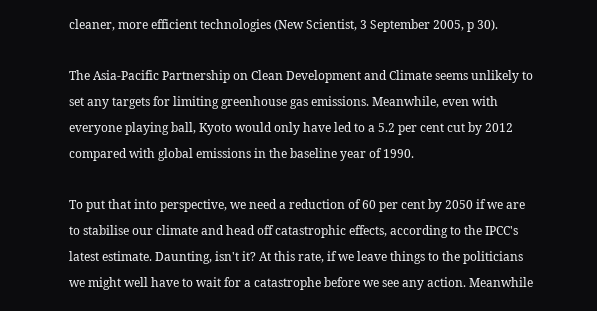cleaner, more efficient technologies (New Scientist, 3 September 2005, p 30).

The Asia-Pacific Partnership on Clean Development and Climate seems unlikely to set any targets for limiting greenhouse gas emissions. Meanwhile, even with everyone playing ball, Kyoto would only have led to a 5.2 per cent cut by 2012 compared with global emissions in the baseline year of 1990.

To put that into perspective, we need a reduction of 60 per cent by 2050 if we are to stabilise our climate and head off catastrophic effects, according to the IPCC's latest estimate. Daunting, isn't it? At this rate, if we leave things to the politicians we might well have to wait for a catastrophe before we see any action. Meanwhile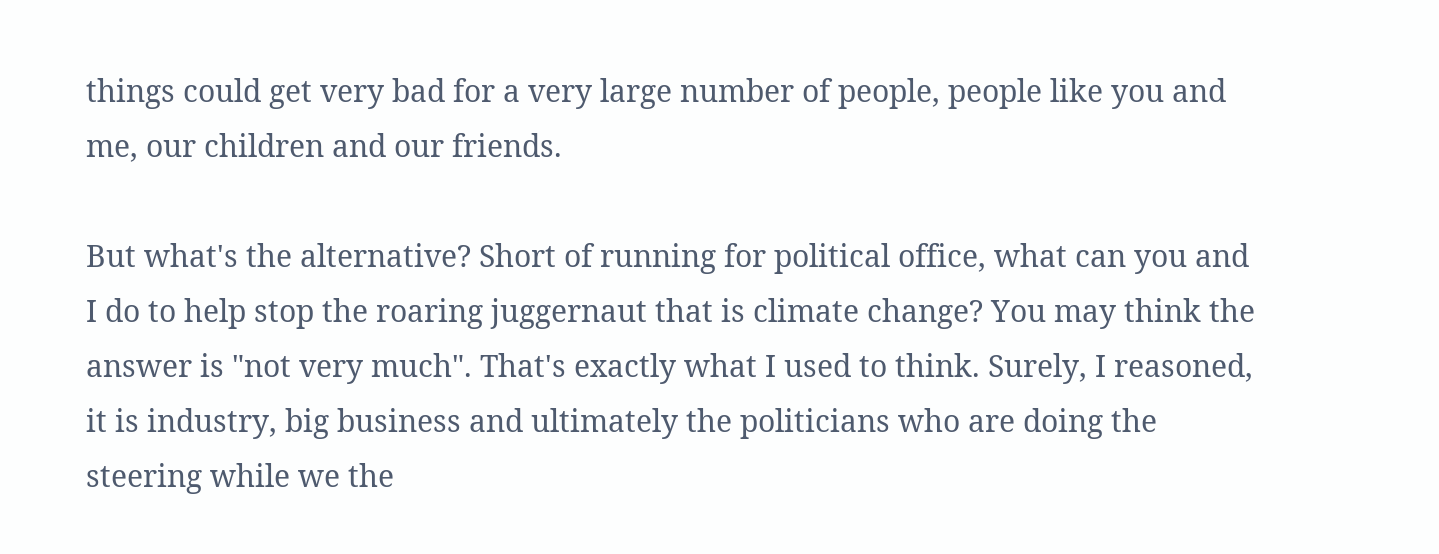things could get very bad for a very large number of people, people like you and me, our children and our friends.

But what's the alternative? Short of running for political office, what can you and I do to help stop the roaring juggernaut that is climate change? You may think the answer is "not very much". That's exactly what I used to think. Surely, I reasoned, it is industry, big business and ultimately the politicians who are doing the steering while we the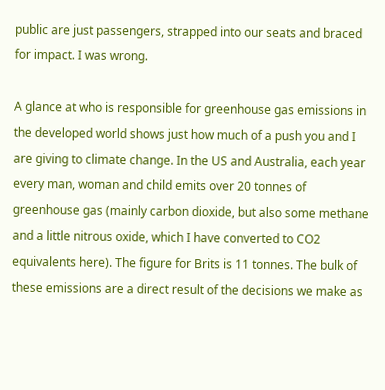public are just passengers, strapped into our seats and braced for impact. I was wrong.

A glance at who is responsible for greenhouse gas emissions in the developed world shows just how much of a push you and I are giving to climate change. In the US and Australia, each year every man, woman and child emits over 20 tonnes of greenhouse gas (mainly carbon dioxide, but also some methane and a little nitrous oxide, which I have converted to CO2 equivalents here). The figure for Brits is 11 tonnes. The bulk of these emissions are a direct result of the decisions we make as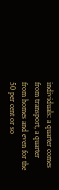individuals: a quarter comes from transport, a quarter from homes and even for the 50 per cent or so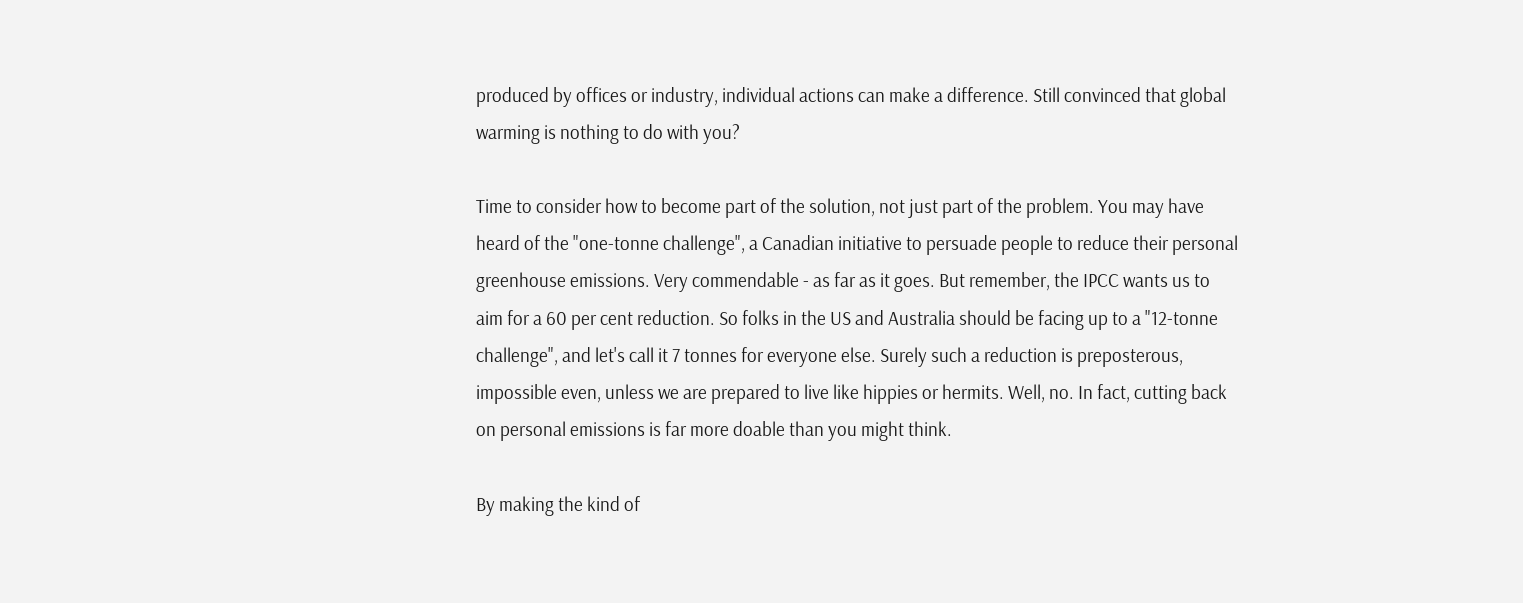produced by offices or industry, individual actions can make a difference. Still convinced that global warming is nothing to do with you?

Time to consider how to become part of the solution, not just part of the problem. You may have heard of the "one-tonne challenge", a Canadian initiative to persuade people to reduce their personal greenhouse emissions. Very commendable - as far as it goes. But remember, the IPCC wants us to aim for a 60 per cent reduction. So folks in the US and Australia should be facing up to a "12-tonne challenge", and let's call it 7 tonnes for everyone else. Surely such a reduction is preposterous, impossible even, unless we are prepared to live like hippies or hermits. Well, no. In fact, cutting back on personal emissions is far more doable than you might think.

By making the kind of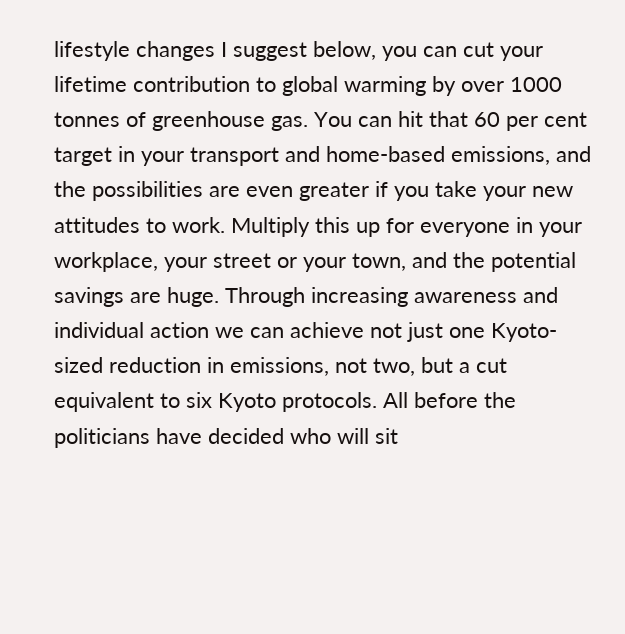lifestyle changes I suggest below, you can cut your lifetime contribution to global warming by over 1000 tonnes of greenhouse gas. You can hit that 60 per cent target in your transport and home-based emissions, and the possibilities are even greater if you take your new attitudes to work. Multiply this up for everyone in your workplace, your street or your town, and the potential savings are huge. Through increasing awareness and individual action we can achieve not just one Kyoto-sized reduction in emissions, not two, but a cut equivalent to six Kyoto protocols. All before the politicians have decided who will sit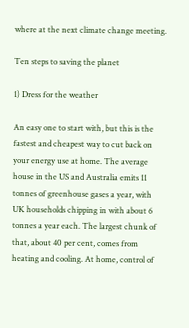where at the next climate change meeting.

Ten steps to saving the planet

1) Dress for the weather

An easy one to start with, but this is the fastest and cheapest way to cut back on your energy use at home. The average house in the US and Australia emits 11 tonnes of greenhouse gases a year, with UK households chipping in with about 6 tonnes a year each. The largest chunk of that, about 40 per cent, comes from heating and cooling. At home, control of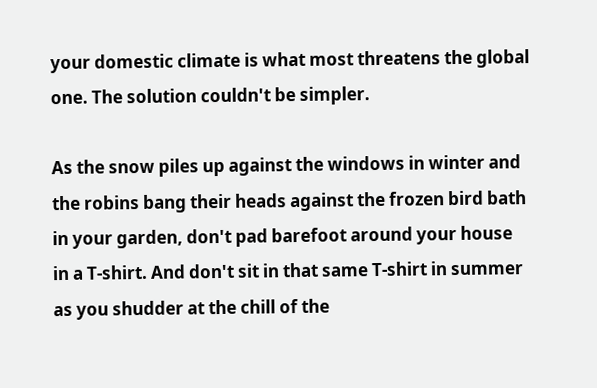your domestic climate is what most threatens the global one. The solution couldn't be simpler.

As the snow piles up against the windows in winter and the robins bang their heads against the frozen bird bath in your garden, don't pad barefoot around your house in a T-shirt. And don't sit in that same T-shirt in summer as you shudder at the chill of the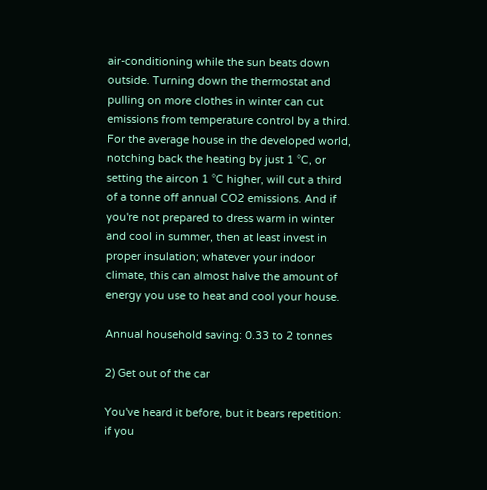air-conditioning while the sun beats down outside. Turning down the thermostat and pulling on more clothes in winter can cut emissions from temperature control by a third. For the average house in the developed world, notching back the heating by just 1 °C, or setting the aircon 1 °C higher, will cut a third of a tonne off annual CO2 emissions. And if you're not prepared to dress warm in winter and cool in summer, then at least invest in proper insulation; whatever your indoor climate, this can almost halve the amount of energy you use to heat and cool your house.

Annual household saving: 0.33 to 2 tonnes

2) Get out of the car

You've heard it before, but it bears repetition: if you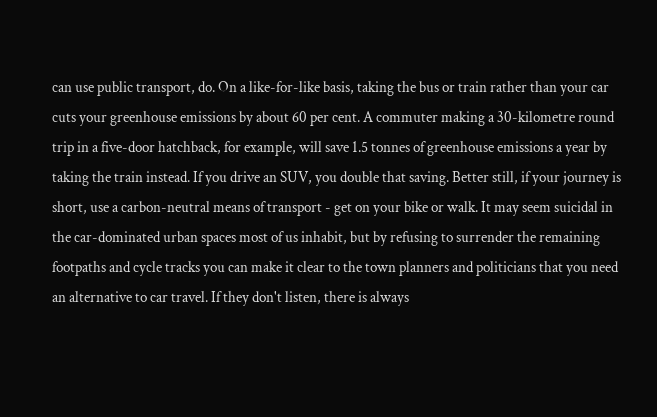can use public transport, do. On a like-for-like basis, taking the bus or train rather than your car cuts your greenhouse emissions by about 60 per cent. A commuter making a 30-kilometre round trip in a five-door hatchback, for example, will save 1.5 tonnes of greenhouse emissions a year by taking the train instead. If you drive an SUV, you double that saving. Better still, if your journey is short, use a carbon-neutral means of transport - get on your bike or walk. It may seem suicidal in the car-dominated urban spaces most of us inhabit, but by refusing to surrender the remaining footpaths and cycle tracks you can make it clear to the town planners and politicians that you need an alternative to car travel. If they don't listen, there is always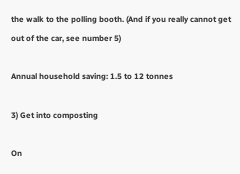the walk to the polling booth. (And if you really cannot get out of the car, see number 5)

Annual household saving: 1.5 to 12 tonnes

3) Get into composting

On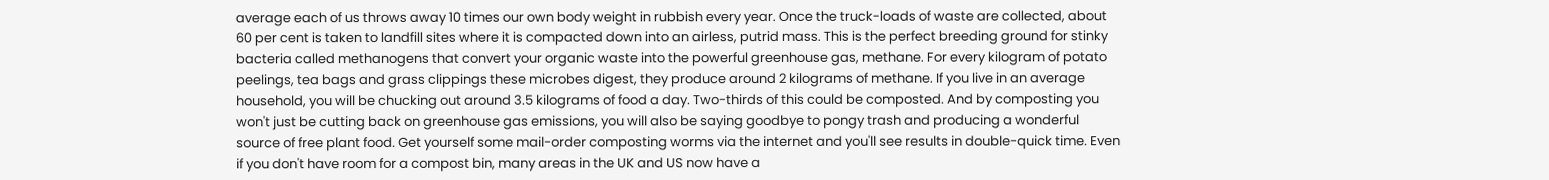average each of us throws away 10 times our own body weight in rubbish every year. Once the truck-loads of waste are collected, about 60 per cent is taken to landfill sites where it is compacted down into an airless, putrid mass. This is the perfect breeding ground for stinky bacteria called methanogens that convert your organic waste into the powerful greenhouse gas, methane. For every kilogram of potato peelings, tea bags and grass clippings these microbes digest, they produce around 2 kilograms of methane. If you live in an average household, you will be chucking out around 3.5 kilograms of food a day. Two-thirds of this could be composted. And by composting you won't just be cutting back on greenhouse gas emissions, you will also be saying goodbye to pongy trash and producing a wonderful source of free plant food. Get yourself some mail-order composting worms via the internet and you'll see results in double-quick time. Even if you don't have room for a compost bin, many areas in the UK and US now have a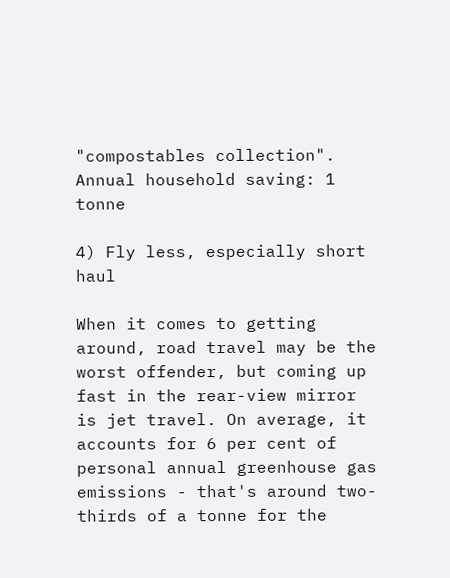"compostables collection". Annual household saving: 1 tonne

4) Fly less, especially short haul

When it comes to getting around, road travel may be the worst offender, but coming up fast in the rear-view mirror is jet travel. On average, it accounts for 6 per cent of personal annual greenhouse gas emissions - that's around two-thirds of a tonne for the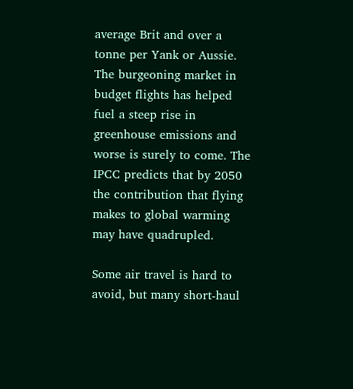average Brit and over a tonne per Yank or Aussie. The burgeoning market in budget flights has helped fuel a steep rise in greenhouse emissions and worse is surely to come. The IPCC predicts that by 2050 the contribution that flying makes to global warming may have quadrupled.

Some air travel is hard to avoid, but many short-haul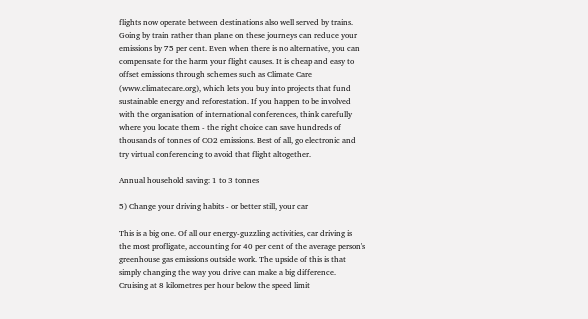flights now operate between destinations also well served by trains. Going by train rather than plane on these journeys can reduce your emissions by 75 per cent. Even when there is no alternative, you can compensate for the harm your flight causes. It is cheap and easy to offset emissions through schemes such as Climate Care (www.climatecare.org), which lets you buy into projects that fund sustainable energy and reforestation. If you happen to be involved with the organisation of international conferences, think carefully where you locate them - the right choice can save hundreds of thousands of tonnes of CO2 emissions. Best of all, go electronic and try virtual conferencing to avoid that flight altogether.

Annual household saving: 1 to 3 tonnes

5) Change your driving habits - or better still, your car

This is a big one. Of all our energy-guzzling activities, car driving is the most profligate, accounting for 40 per cent of the average person's greenhouse gas emissions outside work. The upside of this is that simply changing the way you drive can make a big difference. Cruising at 8 kilometres per hour below the speed limit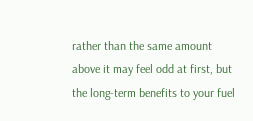rather than the same amount above it may feel odd at first, but the long-term benefits to your fuel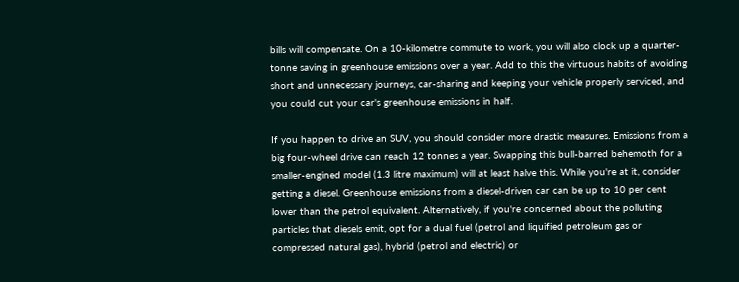bills will compensate. On a 10-kilometre commute to work, you will also clock up a quarter-tonne saving in greenhouse emissions over a year. Add to this the virtuous habits of avoiding short and unnecessary journeys, car-sharing and keeping your vehicle properly serviced, and you could cut your car's greenhouse emissions in half.

If you happen to drive an SUV, you should consider more drastic measures. Emissions from a big four-wheel drive can reach 12 tonnes a year. Swapping this bull-barred behemoth for a smaller-engined model (1.3 litre maximum) will at least halve this. While you're at it, consider getting a diesel. Greenhouse emissions from a diesel-driven car can be up to 10 per cent lower than the petrol equivalent. Alternatively, if you're concerned about the polluting particles that diesels emit, opt for a dual fuel (petrol and liquified petroleum gas or compressed natural gas), hybrid (petrol and electric) or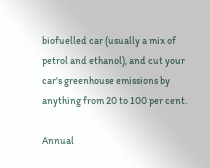biofuelled car (usually a mix of petrol and ethanol), and cut your car's greenhouse emissions by anything from 20 to 100 per cent.

Annual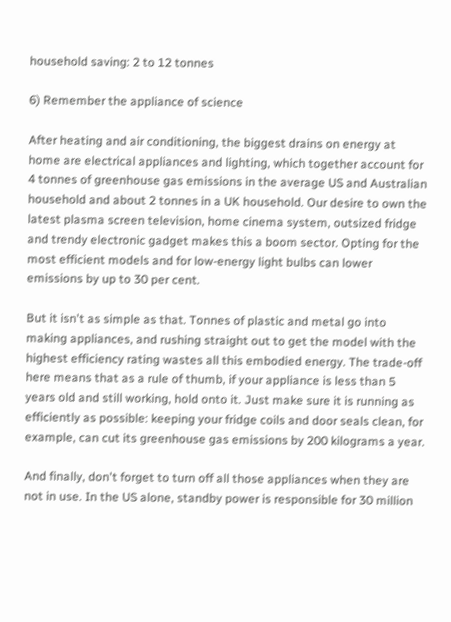household saving: 2 to 12 tonnes

6) Remember the appliance of science

After heating and air conditioning, the biggest drains on energy at home are electrical appliances and lighting, which together account for 4 tonnes of greenhouse gas emissions in the average US and Australian household and about 2 tonnes in a UK household. Our desire to own the latest plasma screen television, home cinema system, outsized fridge and trendy electronic gadget makes this a boom sector. Opting for the most efficient models and for low-energy light bulbs can lower emissions by up to 30 per cent.

But it isn't as simple as that. Tonnes of plastic and metal go into making appliances, and rushing straight out to get the model with the highest efficiency rating wastes all this embodied energy. The trade-off here means that as a rule of thumb, if your appliance is less than 5 years old and still working, hold onto it. Just make sure it is running as efficiently as possible: keeping your fridge coils and door seals clean, for example, can cut its greenhouse gas emissions by 200 kilograms a year.

And finally, don't forget to turn off all those appliances when they are not in use. In the US alone, standby power is responsible for 30 million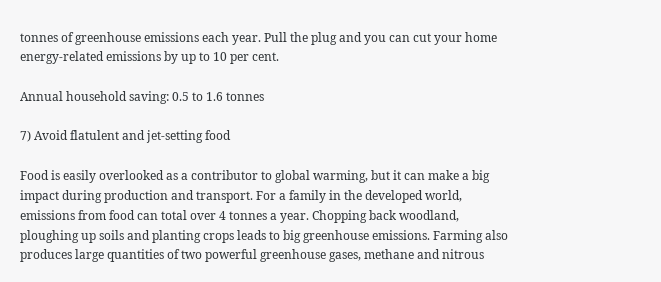tonnes of greenhouse emissions each year. Pull the plug and you can cut your home energy-related emissions by up to 10 per cent.

Annual household saving: 0.5 to 1.6 tonnes

7) Avoid flatulent and jet-setting food

Food is easily overlooked as a contributor to global warming, but it can make a big impact during production and transport. For a family in the developed world, emissions from food can total over 4 tonnes a year. Chopping back woodland, ploughing up soils and planting crops leads to big greenhouse emissions. Farming also produces large quantities of two powerful greenhouse gases, methane and nitrous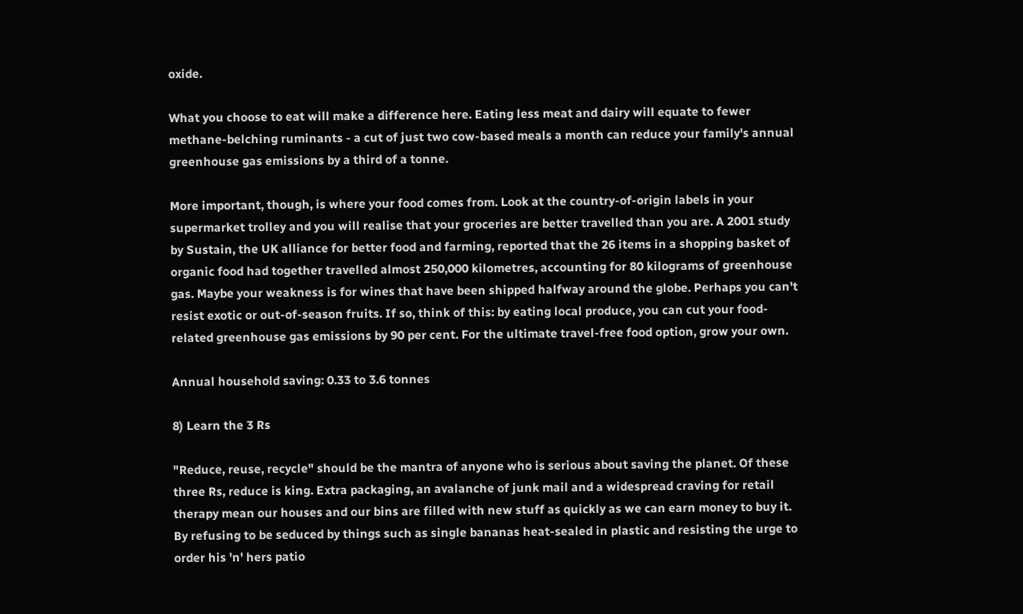oxide.

What you choose to eat will make a difference here. Eating less meat and dairy will equate to fewer methane-belching ruminants - a cut of just two cow-based meals a month can reduce your family's annual greenhouse gas emissions by a third of a tonne.

More important, though, is where your food comes from. Look at the country-of-origin labels in your supermarket trolley and you will realise that your groceries are better travelled than you are. A 2001 study by Sustain, the UK alliance for better food and farming, reported that the 26 items in a shopping basket of organic food had together travelled almost 250,000 kilometres, accounting for 80 kilograms of greenhouse gas. Maybe your weakness is for wines that have been shipped halfway around the globe. Perhaps you can't resist exotic or out-of-season fruits. If so, think of this: by eating local produce, you can cut your food-related greenhouse gas emissions by 90 per cent. For the ultimate travel-free food option, grow your own.

Annual household saving: 0.33 to 3.6 tonnes

8) Learn the 3 Rs

"Reduce, reuse, recycle" should be the mantra of anyone who is serious about saving the planet. Of these three Rs, reduce is king. Extra packaging, an avalanche of junk mail and a widespread craving for retail therapy mean our houses and our bins are filled with new stuff as quickly as we can earn money to buy it. By refusing to be seduced by things such as single bananas heat-sealed in plastic and resisting the urge to order his 'n' hers patio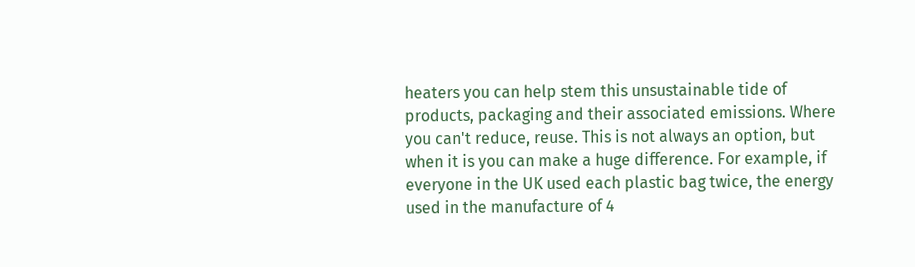heaters you can help stem this unsustainable tide of products, packaging and their associated emissions. Where you can't reduce, reuse. This is not always an option, but when it is you can make a huge difference. For example, if everyone in the UK used each plastic bag twice, the energy used in the manufacture of 4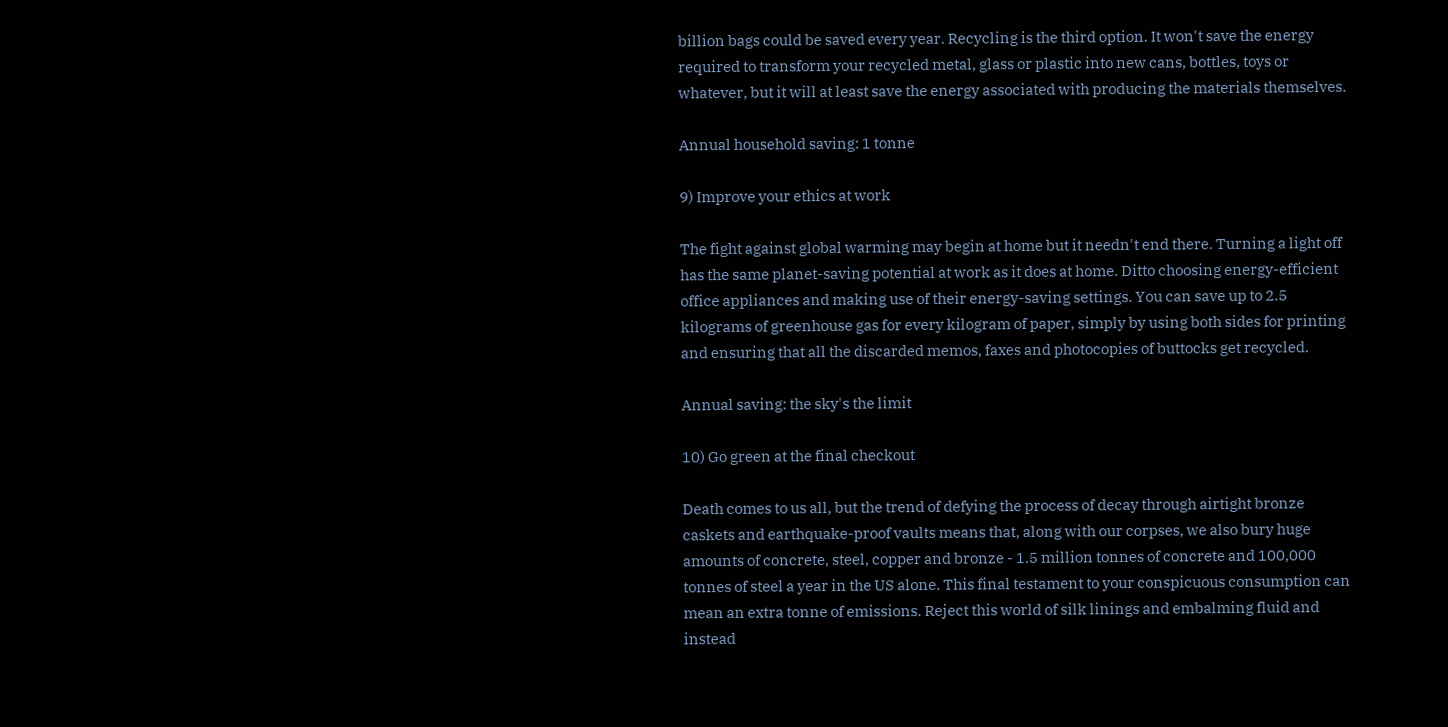billion bags could be saved every year. Recycling is the third option. It won't save the energy required to transform your recycled metal, glass or plastic into new cans, bottles, toys or whatever, but it will at least save the energy associated with producing the materials themselves.

Annual household saving: 1 tonne

9) Improve your ethics at work

The fight against global warming may begin at home but it needn't end there. Turning a light off has the same planet-saving potential at work as it does at home. Ditto choosing energy-efficient office appliances and making use of their energy-saving settings. You can save up to 2.5 kilograms of greenhouse gas for every kilogram of paper, simply by using both sides for printing and ensuring that all the discarded memos, faxes and photocopies of buttocks get recycled.

Annual saving: the sky's the limit

10) Go green at the final checkout

Death comes to us all, but the trend of defying the process of decay through airtight bronze caskets and earthquake-proof vaults means that, along with our corpses, we also bury huge amounts of concrete, steel, copper and bronze - 1.5 million tonnes of concrete and 100,000 tonnes of steel a year in the US alone. This final testament to your conspicuous consumption can mean an extra tonne of emissions. Reject this world of silk linings and embalming fluid and instead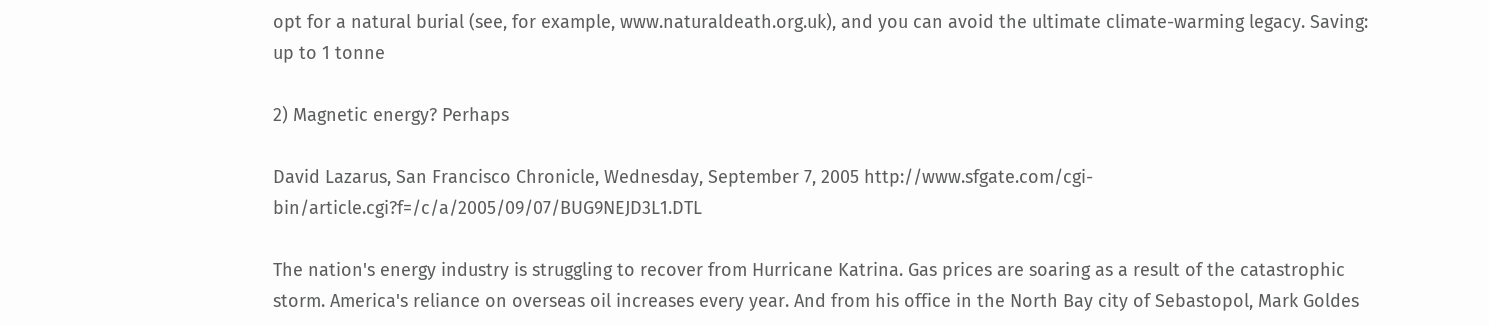opt for a natural burial (see, for example, www.naturaldeath.org.uk), and you can avoid the ultimate climate-warming legacy. Saving: up to 1 tonne

2) Magnetic energy? Perhaps

David Lazarus, San Francisco Chronicle, Wednesday, September 7, 2005 http://www.sfgate.com/cgi-bin/article.cgi?f=/c/a/2005/09/07/BUG9NEJD3L1.DTL

The nation's energy industry is struggling to recover from Hurricane Katrina. Gas prices are soaring as a result of the catastrophic storm. America's reliance on overseas oil increases every year. And from his office in the North Bay city of Sebastopol, Mark Goldes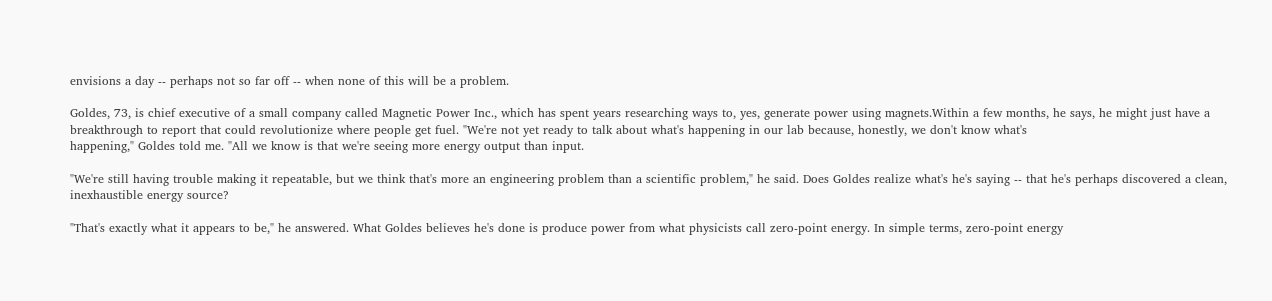envisions a day -- perhaps not so far off -- when none of this will be a problem.

Goldes, 73, is chief executive of a small company called Magnetic Power Inc., which has spent years researching ways to, yes, generate power using magnets.Within a few months, he says, he might just have a breakthrough to report that could revolutionize where people get fuel. "We're not yet ready to talk about what's happening in our lab because, honestly, we don't know what's
happening," Goldes told me. "All we know is that we're seeing more energy output than input.

"We're still having trouble making it repeatable, but we think that's more an engineering problem than a scientific problem," he said. Does Goldes realize what's he's saying -- that he's perhaps discovered a clean, inexhaustible energy source?

"That's exactly what it appears to be," he answered. What Goldes believes he's done is produce power from what physicists call zero-point energy. In simple terms, zero-point energy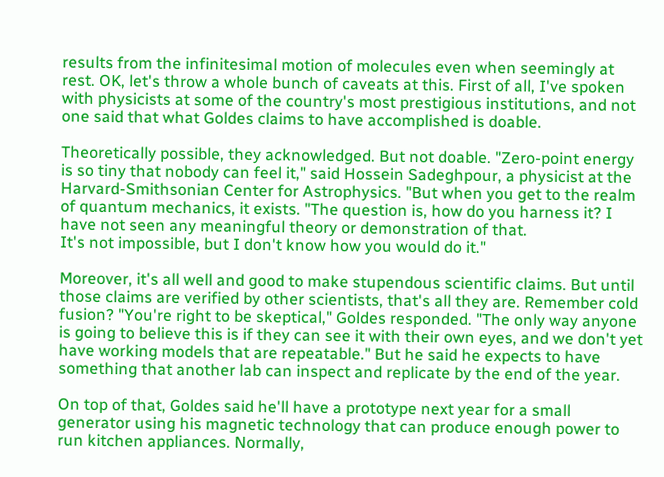results from the infinitesimal motion of molecules even when seemingly at rest. OK, let's throw a whole bunch of caveats at this. First of all, I've spoken with physicists at some of the country's most prestigious institutions, and not one said that what Goldes claims to have accomplished is doable.

Theoretically possible, they acknowledged. But not doable. "Zero-point energy is so tiny that nobody can feel it," said Hossein Sadeghpour, a physicist at the Harvard-Smithsonian Center for Astrophysics. "But when you get to the realm of quantum mechanics, it exists. "The question is, how do you harness it? I have not seen any meaningful theory or demonstration of that.
It's not impossible, but I don't know how you would do it."

Moreover, it's all well and good to make stupendous scientific claims. But until those claims are verified by other scientists, that's all they are. Remember cold fusion? "You're right to be skeptical," Goldes responded. "The only way anyone is going to believe this is if they can see it with their own eyes, and we don't yet have working models that are repeatable." But he said he expects to have something that another lab can inspect and replicate by the end of the year.

On top of that, Goldes said he'll have a prototype next year for a small generator using his magnetic technology that can produce enough power to run kitchen appliances. Normally,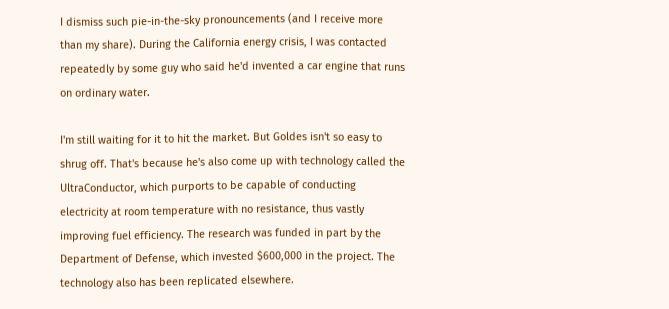I dismiss such pie-in-the-sky pronouncements (and I receive more than my share). During the California energy crisis, I was contacted repeatedly by some guy who said he'd invented a car engine that runs on ordinary water.

I'm still waiting for it to hit the market. But Goldes isn't so easy to shrug off. That's because he's also come up with technology called the UltraConductor, which purports to be capable of conducting electricity at room temperature with no resistance, thus vastly improving fuel efficiency. The research was funded in part by the Department of Defense, which invested $600,000 in the project. The technology also has been replicated elsewhere.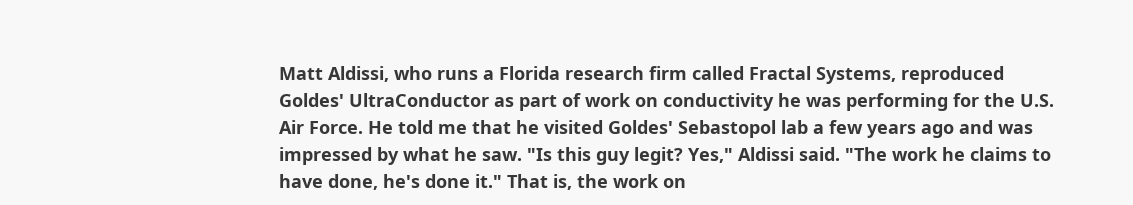Matt Aldissi, who runs a Florida research firm called Fractal Systems, reproduced Goldes' UltraConductor as part of work on conductivity he was performing for the U.S. Air Force. He told me that he visited Goldes' Sebastopol lab a few years ago and was impressed by what he saw. "Is this guy legit? Yes," Aldissi said. "The work he claims to have done, he's done it." That is, the work on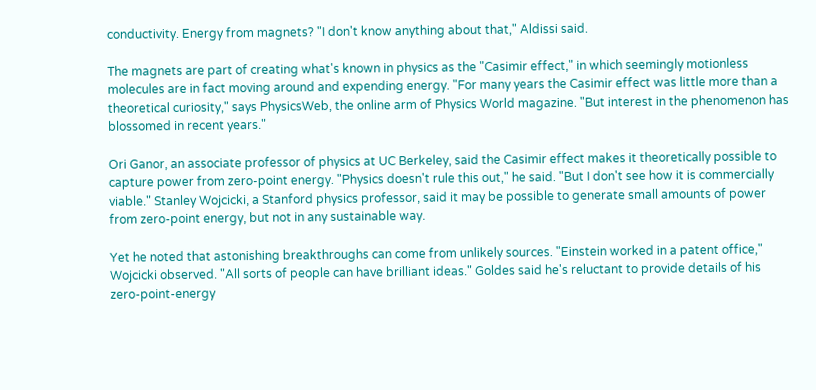conductivity. Energy from magnets? "I don't know anything about that," Aldissi said.

The magnets are part of creating what's known in physics as the "Casimir effect," in which seemingly motionless molecules are in fact moving around and expending energy. "For many years the Casimir effect was little more than a theoretical curiosity," says PhysicsWeb, the online arm of Physics World magazine. "But interest in the phenomenon has blossomed in recent years."

Ori Ganor, an associate professor of physics at UC Berkeley, said the Casimir effect makes it theoretically possible to capture power from zero-point energy. "Physics doesn't rule this out," he said. "But I don't see how it is commercially viable." Stanley Wojcicki, a Stanford physics professor, said it may be possible to generate small amounts of power from zero-point energy, but not in any sustainable way.

Yet he noted that astonishing breakthroughs can come from unlikely sources. "Einstein worked in a patent office," Wojcicki observed. "All sorts of people can have brilliant ideas." Goldes said he's reluctant to provide details of his zero-point-energy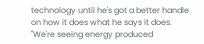technology until he's got a better handle on how it does what he says it does. "We're seeing energy produced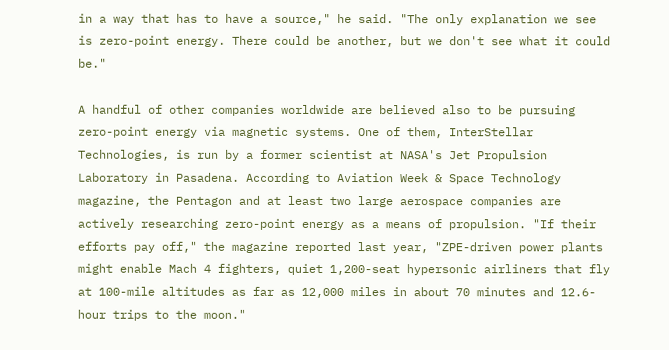in a way that has to have a source," he said. "The only explanation we see is zero-point energy. There could be another, but we don't see what it could be."

A handful of other companies worldwide are believed also to be pursuing zero-point energy via magnetic systems. One of them, InterStellar Technologies, is run by a former scientist at NASA's Jet Propulsion Laboratory in Pasadena. According to Aviation Week & Space Technology magazine, the Pentagon and at least two large aerospace companies are actively researching zero-point energy as a means of propulsion. "If their efforts pay off," the magazine reported last year, "ZPE-driven power plants might enable Mach 4 fighters, quiet 1,200-seat hypersonic airliners that fly at 100-mile altitudes as far as 12,000 miles in about 70 minutes and 12.6-hour trips to the moon."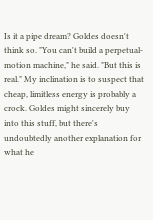Is it a pipe dream? Goldes doesn't think so. "You can't build a perpetual-motion machine," he said. "But this is real." My inclination is to suspect that cheap, limitless energy is probably a crock. Goldes might sincerely buy into this stuff, but there's undoubtedly another explanation for what he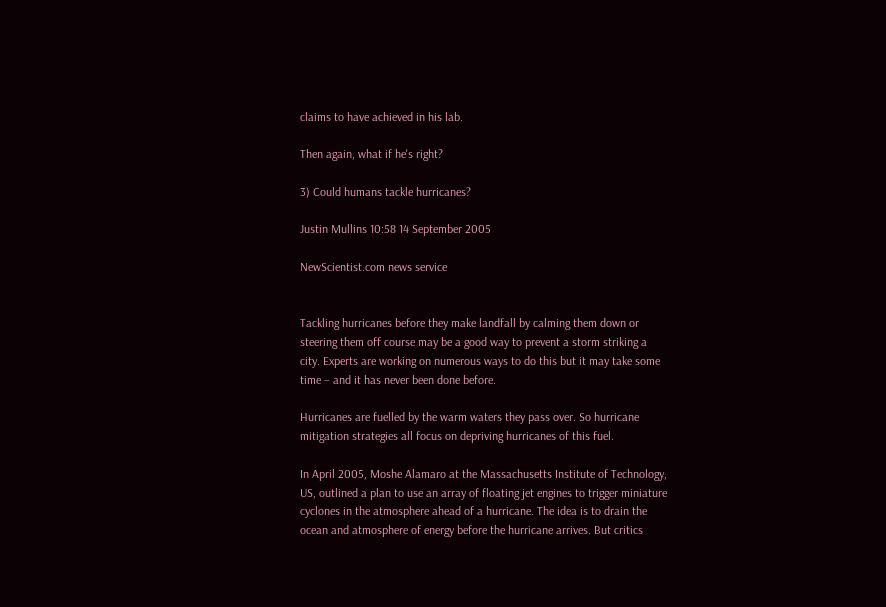claims to have achieved in his lab.

Then again, what if he's right?

3) Could humans tackle hurricanes?

Justin Mullins 10:58 14 September 2005

NewScientist.com news service


Tackling hurricanes before they make landfall by calming them down or steering them off course may be a good way to prevent a storm striking a city. Experts are working on numerous ways to do this but it may take some time – and it has never been done before.

Hurricanes are fuelled by the warm waters they pass over. So hurricane mitigation strategies all focus on depriving hurricanes of this fuel.

In April 2005, Moshe Alamaro at the Massachusetts Institute of Technology, US, outlined a plan to use an array of floating jet engines to trigger miniature cyclones in the atmosphere ahead of a hurricane. The idea is to drain the ocean and atmosphere of energy before the hurricane arrives. But critics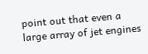point out that even a large array of jet engines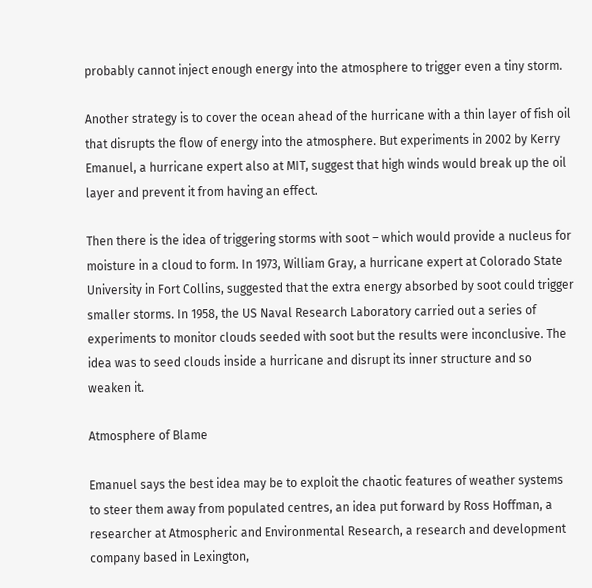probably cannot inject enough energy into the atmosphere to trigger even a tiny storm.

Another strategy is to cover the ocean ahead of the hurricane with a thin layer of fish oil that disrupts the flow of energy into the atmosphere. But experiments in 2002 by Kerry Emanuel, a hurricane expert also at MIT, suggest that high winds would break up the oil layer and prevent it from having an effect.

Then there is the idea of triggering storms with soot – which would provide a nucleus for moisture in a cloud to form. In 1973, William Gray, a hurricane expert at Colorado State University in Fort Collins, suggested that the extra energy absorbed by soot could trigger smaller storms. In 1958, the US Naval Research Laboratory carried out a series of experiments to monitor clouds seeded with soot but the results were inconclusive. The idea was to seed clouds inside a hurricane and disrupt its inner structure and so weaken it.

Atmosphere of Blame

Emanuel says the best idea may be to exploit the chaotic features of weather systems to steer them away from populated centres, an idea put forward by Ross Hoffman, a researcher at Atmospheric and Environmental Research, a research and development company based in Lexington,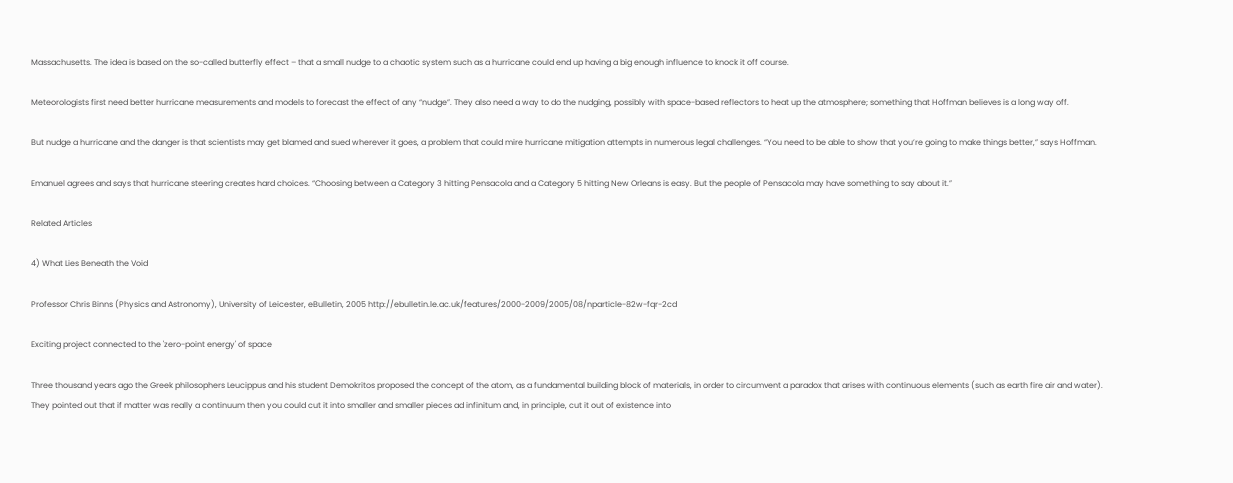Massachusetts. The idea is based on the so-called butterfly effect – that a small nudge to a chaotic system such as a hurricane could end up having a big enough influence to knock it off course.

Meteorologists first need better hurricane measurements and models to forecast the effect of any “nudge”. They also need a way to do the nudging, possibly with space-based reflectors to heat up the atmosphere; something that Hoffman believes is a long way off.

But nudge a hurricane and the danger is that scientists may get blamed and sued wherever it goes, a problem that could mire hurricane mitigation attempts in numerous legal challenges. “You need to be able to show that you’re going to make things better,” says Hoffman.

Emanuel agrees and says that hurricane steering creates hard choices. “Choosing between a Category 3 hitting Pensacola and a Category 5 hitting New Orleans is easy. But the people of Pensacola may have something to say about it.”

Related Articles

4) What Lies Beneath the Void

Professor Chris Binns (Physics and Astronomy), University of Leicester, eBulletin, 2005 http://ebulletin.le.ac.uk/features/2000-2009/2005/08/nparticle-82w-fqr-2cd

Exciting project connected to the 'zero-point energy' of space

Three thousand years ago the Greek philosophers Leucippus and his student Demokritos proposed the concept of the atom, as a fundamental building block of materials, in order to circumvent a paradox that arises with continuous elements (such as earth fire air and water). They pointed out that if matter was really a continuum then you could cut it into smaller and smaller pieces ad infinitum and, in principle, cut it out of existence into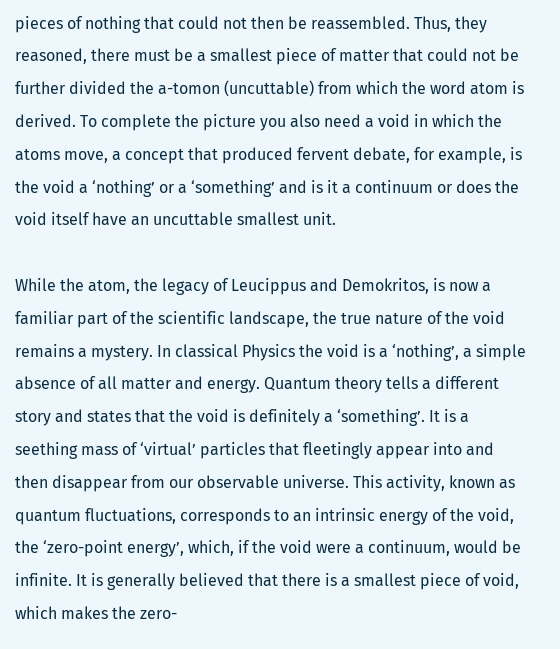pieces of nothing that could not then be reassembled. Thus, they reasoned, there must be a smallest piece of matter that could not be further divided the a-tomon (uncuttable) from which the word atom is derived. To complete the picture you also need a void in which the atoms move, a concept that produced fervent debate, for example, is the void a ‘nothing’ or a ‘something’ and is it a continuum or does the void itself have an uncuttable smallest unit.

While the atom, the legacy of Leucippus and Demokritos, is now a familiar part of the scientific landscape, the true nature of the void remains a mystery. In classical Physics the void is a ‘nothing’, a simple absence of all matter and energy. Quantum theory tells a different story and states that the void is definitely a ‘something’. It is a seething mass of ‘virtual’ particles that fleetingly appear into and then disappear from our observable universe. This activity, known as quantum fluctuations, corresponds to an intrinsic energy of the void, the ‘zero-point energy’, which, if the void were a continuum, would be infinite. It is generally believed that there is a smallest piece of void, which makes the zero-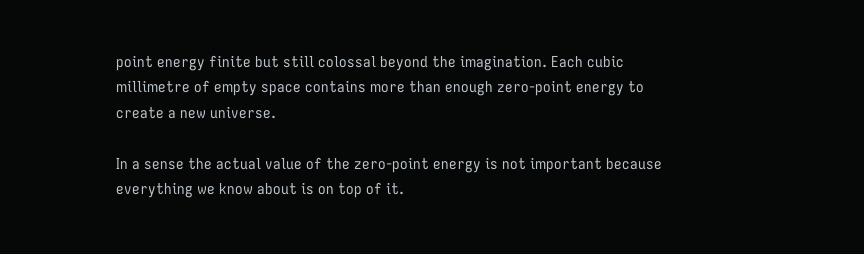point energy finite but still colossal beyond the imagination. Each cubic millimetre of empty space contains more than enough zero-point energy to create a new universe.

In a sense the actual value of the zero-point energy is not important because everything we know about is on top of it.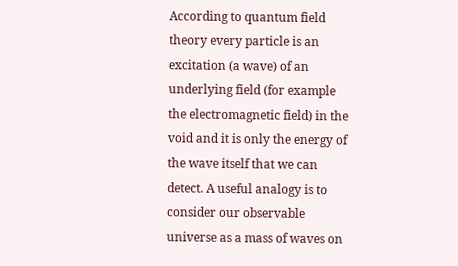According to quantum field theory every particle is an excitation (a wave) of an underlying field (for example the electromagnetic field) in the void and it is only the energy of the wave itself that we can detect. A useful analogy is to consider our observable universe as a mass of waves on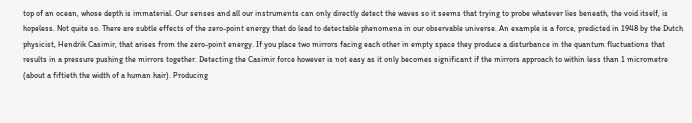top of an ocean, whose depth is immaterial. Our senses and all our instruments can only directly detect the waves so it seems that trying to probe whatever lies beneath, the void itself, is hopeless. Not quite so. There are subtle effects of the zero-point energy that do lead to detectable phenomena in our observable universe. An example is a force, predicted in 1948 by the Dutch physicist, Hendrik Casimir, that arises from the zero-point energy. If you place two mirrors facing each other in empty space they produce a disturbance in the quantum fluctuations that results in a pressure pushing the mirrors together. Detecting the Casimir force however is not easy as it only becomes significant if the mirrors approach to within less than 1 micrometre (about a fiftieth the width of a human hair). Producing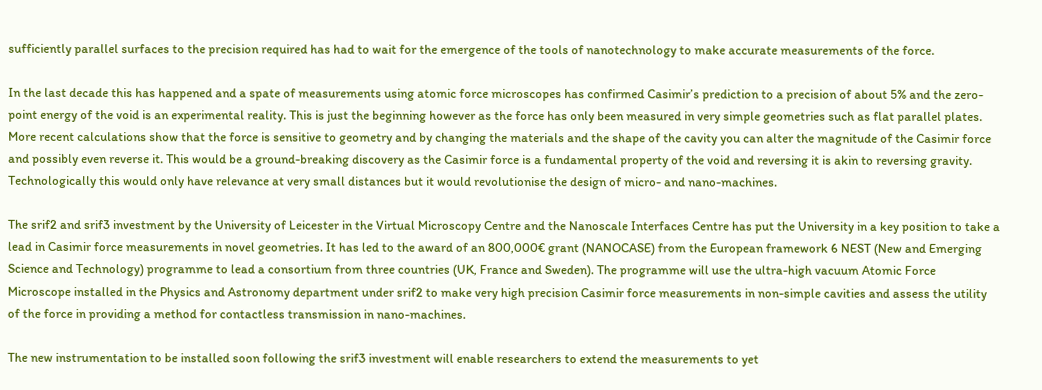sufficiently parallel surfaces to the precision required has had to wait for the emergence of the tools of nanotechnology to make accurate measurements of the force.

In the last decade this has happened and a spate of measurements using atomic force microscopes has confirmed Casimir’s prediction to a precision of about 5% and the zero-point energy of the void is an experimental reality. This is just the beginning however as the force has only been measured in very simple geometries such as flat parallel plates. More recent calculations show that the force is sensitive to geometry and by changing the materials and the shape of the cavity you can alter the magnitude of the Casimir force and possibly even reverse it. This would be a ground-breaking discovery as the Casimir force is a fundamental property of the void and reversing it is akin to reversing gravity. Technologically this would only have relevance at very small distances but it would revolutionise the design of micro- and nano-machines.

The srif2 and srif3 investment by the University of Leicester in the Virtual Microscopy Centre and the Nanoscale Interfaces Centre has put the University in a key position to take a lead in Casimir force measurements in novel geometries. It has led to the award of an 800,000€ grant (NANOCASE) from the European framework 6 NEST (New and Emerging Science and Technology) programme to lead a consortium from three countries (UK, France and Sweden). The programme will use the ultra-high vacuum Atomic Force Microscope installed in the Physics and Astronomy department under srif2 to make very high precision Casimir force measurements in non-simple cavities and assess the utility of the force in providing a method for contactless transmission in nano-machines.

The new instrumentation to be installed soon following the srif3 investment will enable researchers to extend the measurements to yet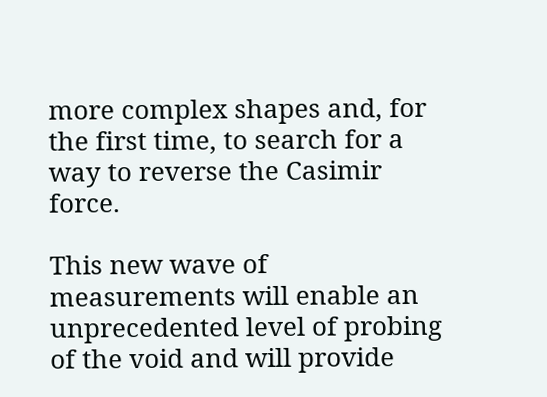more complex shapes and, for the first time, to search for a way to reverse the Casimir force.

This new wave of measurements will enable an unprecedented level of probing of the void and will provide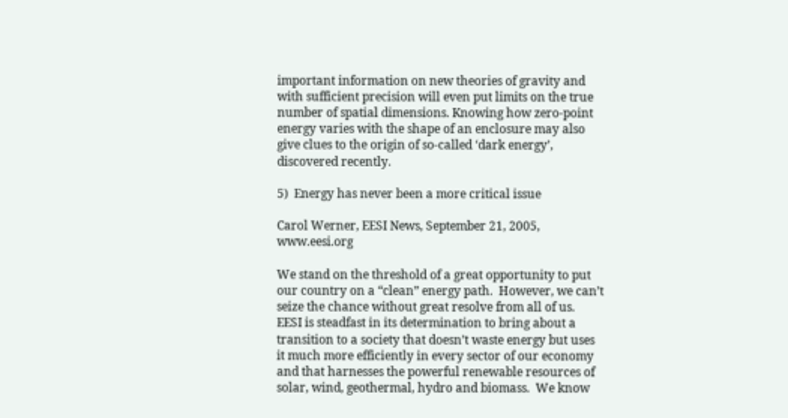important information on new theories of gravity and with sufficient precision will even put limits on the true number of spatial dimensions. Knowing how zero-point energy varies with the shape of an enclosure may also give clues to the origin of so-called ‘dark energy’, discovered recently.

5)  Energy has never been a more critical issue

Carol Werner, EESI News, September 21, 2005, www.eesi.org

We stand on the threshold of a great opportunity to put our country on a “clean” energy path.  However, we can’t seize the chance without great resolve from all of us.  EESI is steadfast in its determination to bring about a transition to a society that doesn’t waste energy but uses it much more efficiently in every sector of our economy and that harnesses the powerful renewable resources of solar, wind, geothermal, hydro and biomass.  We know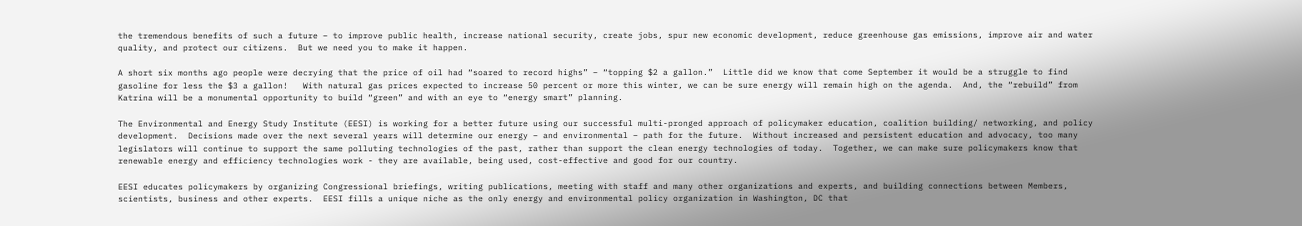the tremendous benefits of such a future – to improve public health, increase national security, create jobs, spur new economic development, reduce greenhouse gas emissions, improve air and water quality, and protect our citizens.  But we need you to make it happen.

A short six months ago people were decrying that the price of oil had “soared to record highs” – “topping $2 a gallon.”  Little did we know that come September it would be a struggle to find gasoline for less the $3 a gallon!   With natural gas prices expected to increase 50 percent or more this winter, we can be sure energy will remain high on the agenda.  And, the “rebuild” from Katrina will be a monumental opportunity to build “green” and with an eye to “energy smart” planning.

The Environmental and Energy Study Institute (EESI) is working for a better future using our successful multi-pronged approach of policymaker education, coalition building/ networking, and policy development.  Decisions made over the next several years will determine our energy – and environmental – path for the future.  Without increased and persistent education and advocacy, too many legislators will continue to support the same polluting technologies of the past, rather than support the clean energy technologies of today.  Together, we can make sure policymakers know that renewable energy and efficiency technologies work - they are available, being used, cost-effective and good for our country.

EESI educates policymakers by organizing Congressional briefings, writing publications, meeting with staff and many other organizations and experts, and building connections between Members, scientists, business and other experts.  EESI fills a unique niche as the only energy and environmental policy organization in Washington, DC that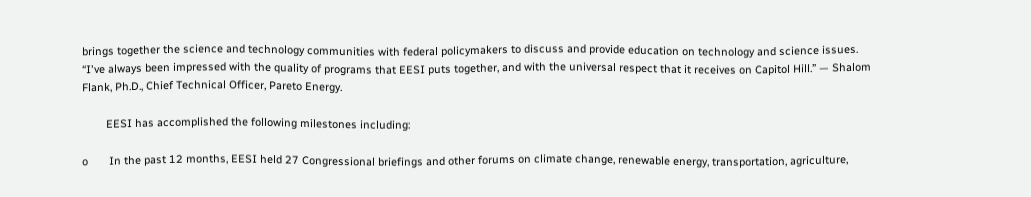brings together the science and technology communities with federal policymakers to discuss and provide education on technology and science issues.  “I've always been impressed with the quality of programs that EESI puts together, and with the universal respect that it receives on Capitol Hill.” — Shalom Flank, Ph.D., Chief Technical Officer, Pareto Energy.

        EESI has accomplished the following milestones including:

o       In the past 12 months, EESI held 27 Congressional briefings and other forums on climate change, renewable energy, transportation, agriculture,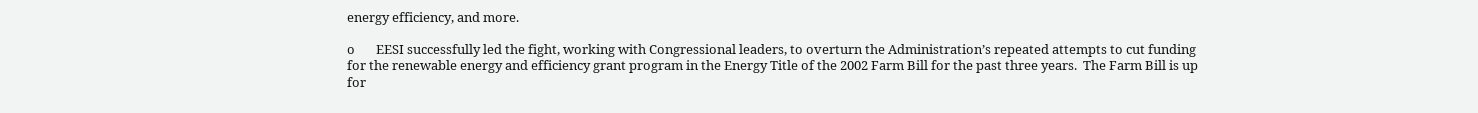energy efficiency, and more.

o       EESI successfully led the fight, working with Congressional leaders, to overturn the Administration’s repeated attempts to cut funding for the renewable energy and efficiency grant program in the Energy Title of the 2002 Farm Bill for the past three years.  The Farm Bill is up for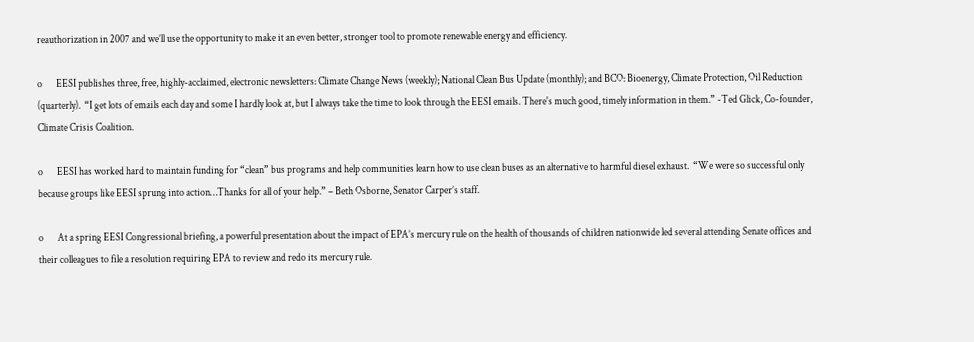reauthorization in 2007 and we’ll use the opportunity to make it an even better, stronger tool to promote renewable energy and efficiency.

o       EESI publishes three, free, highly-acclaimed, electronic newsletters: Climate Change News (weekly); National Clean Bus Update (monthly); and BCO: Bioenergy, Climate Protection, Oil Reduction (quarterly).  “I get lots of emails each day and some I hardly look at, but I always take the time to look through the EESI emails. There's much good, timely information in them.” -Ted Glick, Co-founder, Climate Crisis Coalition.

o       EESI has worked hard to maintain funding for “clean” bus programs and help communities learn how to use clean buses as an alternative to harmful diesel exhaust.  “We were so successful only because groups like EESI sprung into action…Thanks for all of your help.” – Beth Osborne, Senator Carper’s staff.

o       At a spring EESI Congressional briefing, a powerful presentation about the impact of EPA’s mercury rule on the health of thousands of children nationwide led several attending Senate offices and their colleagues to file a resolution requiring EPA to review and redo its mercury rule.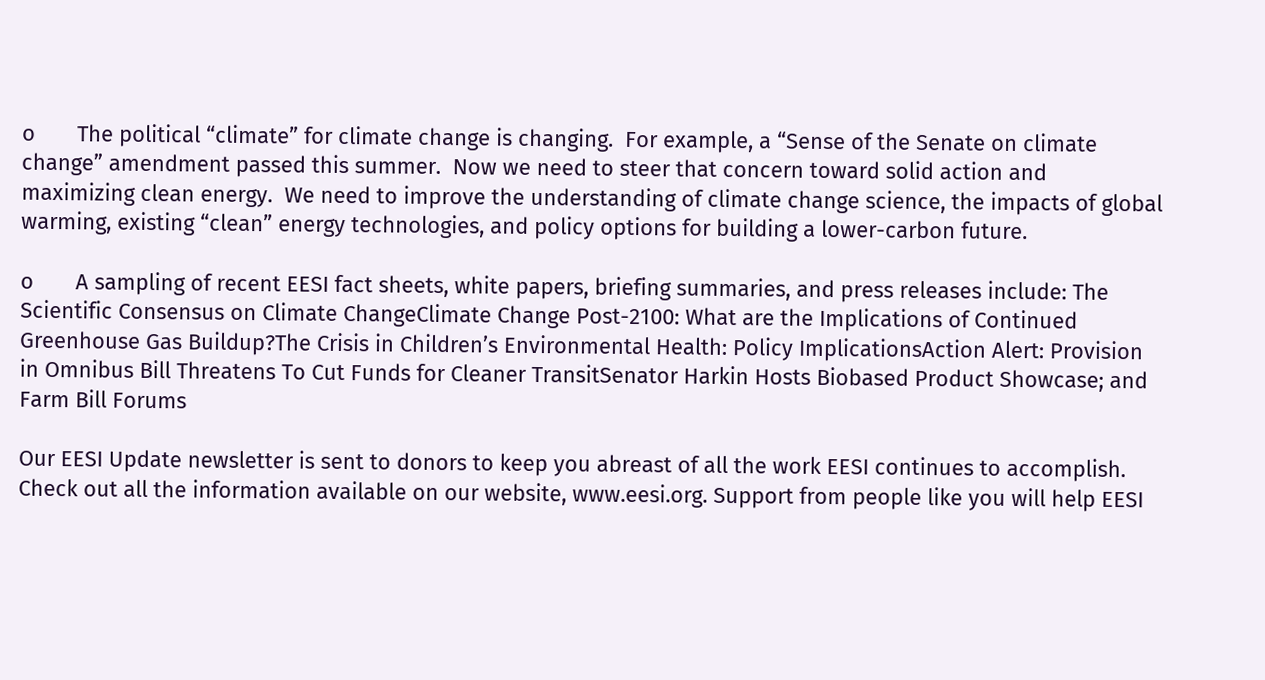o       The political “climate” for climate change is changing.  For example, a “Sense of the Senate on climate change” amendment passed this summer.  Now we need to steer that concern toward solid action and maximizing clean energy.  We need to improve the understanding of climate change science, the impacts of global warming, existing “clean” energy technologies, and policy options for building a lower-carbon future.

o       A sampling of recent EESI fact sheets, white papers, briefing summaries, and press releases include: The Scientific Consensus on Climate ChangeClimate Change Post-2100: What are the Implications of Continued Greenhouse Gas Buildup?The Crisis in Children’s Environmental Health: Policy ImplicationsAction Alert: Provision in Omnibus Bill Threatens To Cut Funds for Cleaner TransitSenator Harkin Hosts Biobased Product Showcase; and Farm Bill Forums

Our EESI Update newsletter is sent to donors to keep you abreast of all the work EESI continues to accomplish.  Check out all the information available on our website, www.eesi.org. Support from people like you will help EESI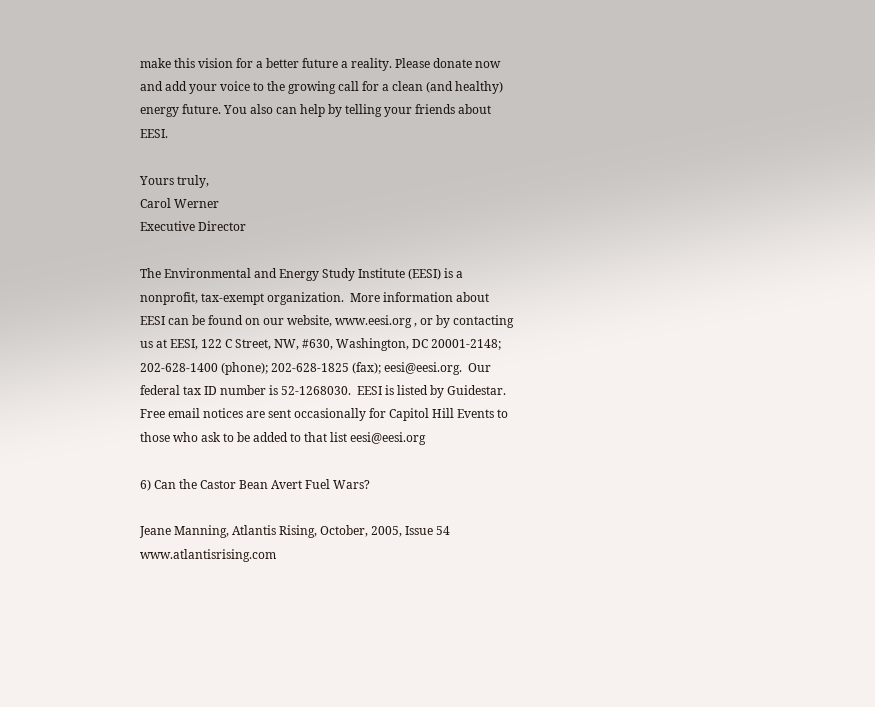make this vision for a better future a reality. Please donate now and add your voice to the growing call for a clean (and healthy) energy future. You also can help by telling your friends about EESI.

Yours truly,
Carol Werner
Executive Director

The Environmental and Energy Study Institute (EESI) is a nonprofit, tax-exempt organization.  More information about EESI can be found on our website, www.eesi.org , or by contacting us at EESI, 122 C Street, NW, #630, Washington, DC 20001-2148; 202-628-1400 (phone); 202-628-1825 (fax); eesi@eesi.org.  Our federal tax ID number is 52-1268030.  EESI is listed by Guidestar. Free email notices are sent occasionally for Capitol Hill Events to those who ask to be added to that list eesi@eesi.org

6) Can the Castor Bean Avert Fuel Wars?

Jeane Manning, Atlantis Rising, October, 2005, Issue 54 www.atlantisrising.com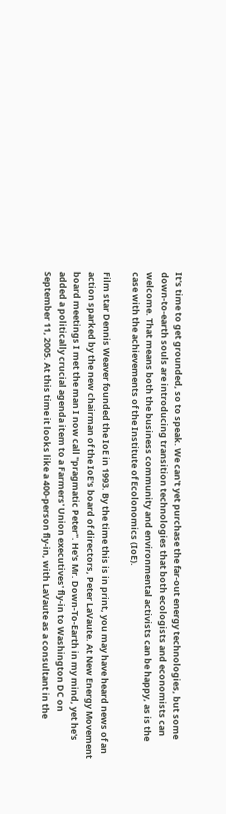It's time to get grounded, so to speak. We can't yet purchase the far-out energy technologies, but some down-to-earth souls are introducing transition technologies that both ecologists and economists can welcome. That means both the business community and environmental activists can be happy, as is the case with the achievements of the Institute of Ecolonomics (IoE).

Film star Dennis Weaver founded the IoE in 1993. By the time this is in print, you may have heard news of an action sparked by the new chairman of the IoE's board of directors, Peter LaVaute. At New Energy Movement board meetings I met the man I now call "pragmatic Peter". He's Mr. Down-To-Earth in my mind, yet he's added a politically crucial agenda item to a Farmers' Union executives' fly-in to Washington DC on September 11, 2005. At this time it looks like a 400-person fly-in, with LaVaute as a consultant in the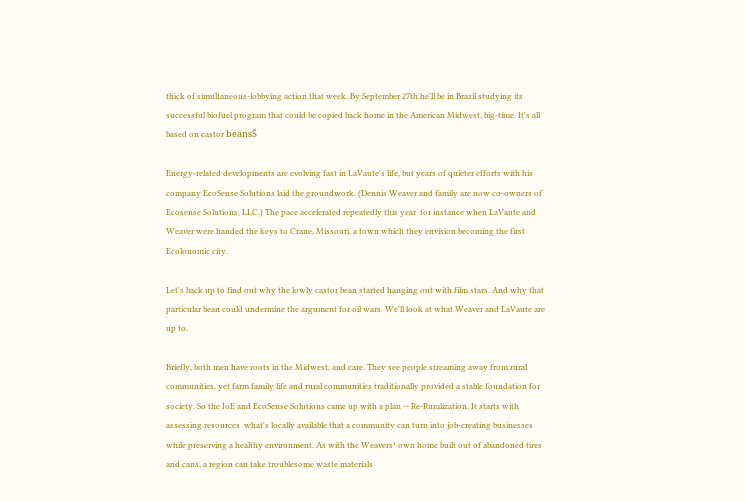thick of simultaneous-lobbying action that week. By September 27th he'll be in Brazil studying its successful biofuel program that could be copied back home in the American Midwest, big-time. It's all based on castor beansŠ

Energy-related developments are evolving fast in LaVaute's life, but years of quieter efforts with his company EcoSense Solutions laid the groundwork. (Dennis Weaver and family are now co-owners of Ecosense Solutions, LLC.) The pace accelerated repeatedly this year  for instance when LaVaute and Weaver were handed the keys to Crane, Missouri, a town which they envision becoming the first Ecolonomic city.

Let's back up to find out why the lowly castor bean started hanging out with film stars. And why that particular bean could undermine the argument for oil wars. We'll look at what Weaver and LaVaute are up to.

Briefly, both men have roots in the Midwest, and care. They see people streaming away from rural communities, yet farm family life and rural communities traditionally provided a stable foundation for society. So the IoE and EcoSense Solutions came up with a plan -- Re-Ruralization. It starts with assessing resources  what's locally available that a community can turn into job-creating businesses while preserving a healthy environment. As with the Weavers¹ own home built out of abandoned tires and cans, a region can take troublesome waste materials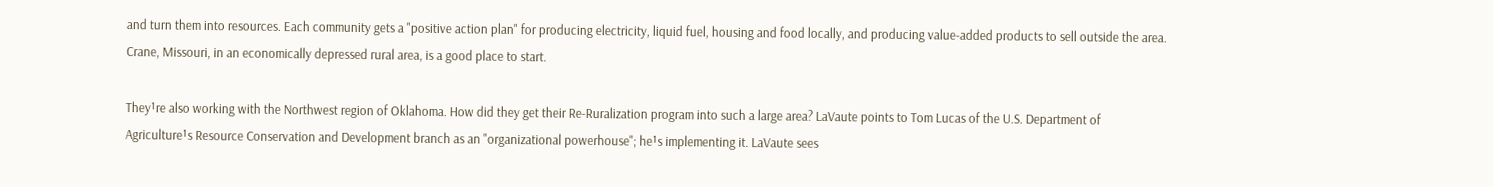and turn them into resources. Each community gets a "positive action plan" for producing electricity, liquid fuel, housing and food locally, and producing value-added products to sell outside the area. Crane, Missouri, in an economically depressed rural area, is a good place to start.

They¹re also working with the Northwest region of Oklahoma. How did they get their Re-Ruralization program into such a large area? LaVaute points to Tom Lucas of the U.S. Department of Agriculture¹s Resource Conservation and Development branch as an "organizational powerhouse"; he¹s implementing it. LaVaute sees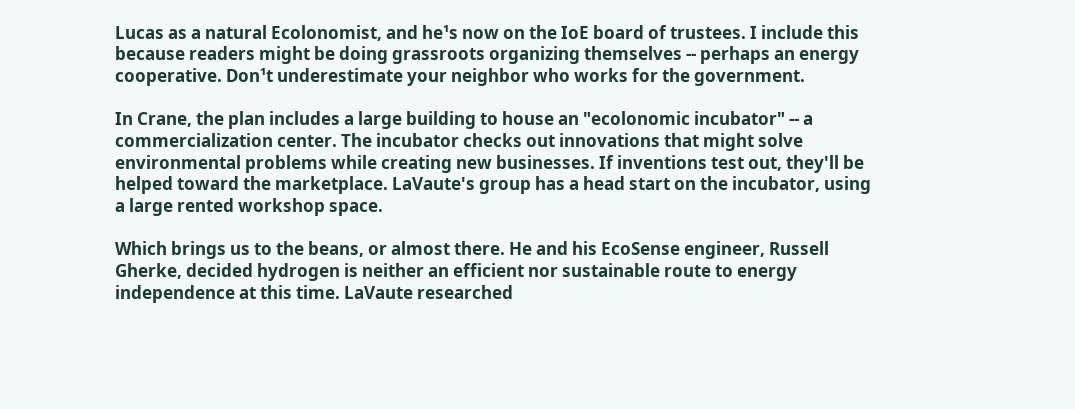Lucas as a natural Ecolonomist, and he¹s now on the IoE board of trustees. I include this because readers might be doing grassroots organizing themselves -- perhaps an energy cooperative. Don¹t underestimate your neighbor who works for the government.

In Crane, the plan includes a large building to house an "ecolonomic incubator" -- a commercialization center. The incubator checks out innovations that might solve environmental problems while creating new businesses. If inventions test out, they'll be helped toward the marketplace. LaVaute's group has a head start on the incubator, using a large rented workshop space.

Which brings us to the beans, or almost there. He and his EcoSense engineer, Russell Gherke, decided hydrogen is neither an efficient nor sustainable route to energy independence at this time. LaVaute researched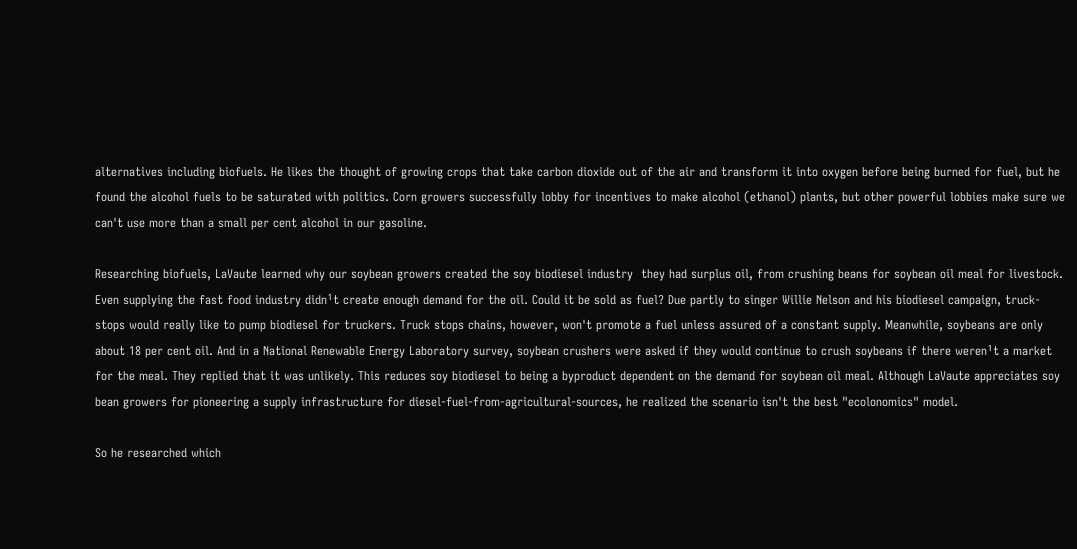alternatives including biofuels. He likes the thought of growing crops that take carbon dioxide out of the air and transform it into oxygen before being burned for fuel, but he found the alcohol fuels to be saturated with politics. Corn growers successfully lobby for incentives to make alcohol (ethanol) plants, but other powerful lobbies make sure we can't use more than a small per cent alcohol in our gasoline.

Researching biofuels, LaVaute learned why our soybean growers created the soy biodiesel industry  they had surplus oil, from crushing beans for soybean oil meal for livestock. Even supplying the fast food industry didn¹t create enough demand for the oil. Could it be sold as fuel? Due partly to singer Willie Nelson and his biodiesel campaign, truck-stops would really like to pump biodiesel for truckers. Truck stops chains, however, won't promote a fuel unless assured of a constant supply. Meanwhile, soybeans are only about 18 per cent oil. And in a National Renewable Energy Laboratory survey, soybean crushers were asked if they would continue to crush soybeans if there weren¹t a market for the meal. They replied that it was unlikely. This reduces soy biodiesel to being a byproduct dependent on the demand for soybean oil meal. Although LaVaute appreciates soy bean growers for pioneering a supply infrastructure for diesel-fuel-from-agricultural-sources, he realized the scenario isn't the best "ecolonomics" model.

So he researched which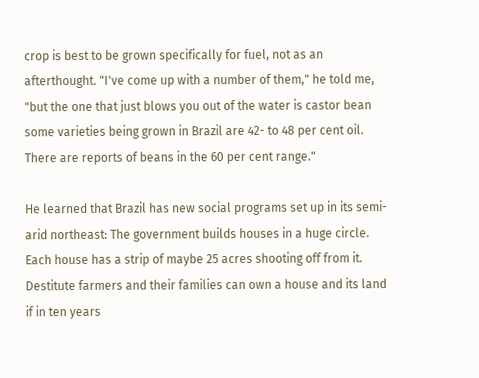crop is best to be grown specifically for fuel, not as an afterthought. "I've come up with a number of them," he told me, "but the one that just blows you out of the water is castor bean some varieties being grown in Brazil are 42- to 48 per cent oil. There are reports of beans in the 60 per cent range."

He learned that Brazil has new social programs set up in its semi-arid northeast: The government builds houses in a huge circle. Each house has a strip of maybe 25 acres shooting off from it. Destitute farmers and their families can own a house and its land if in ten years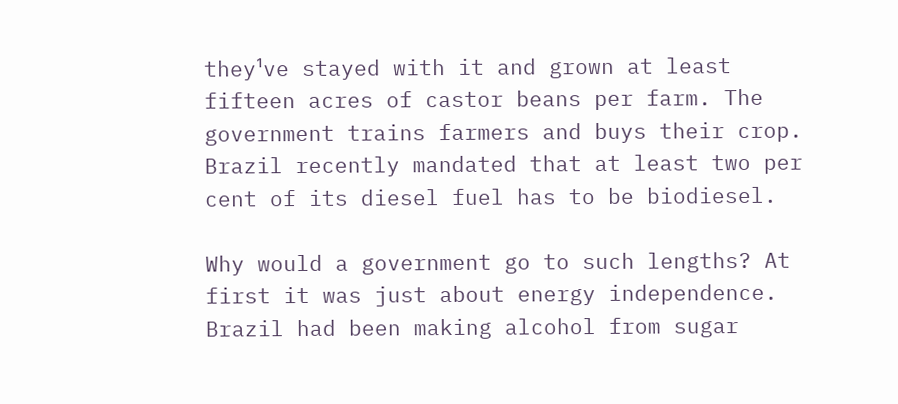they¹ve stayed with it and grown at least fifteen acres of castor beans per farm. The government trains farmers and buys their crop. Brazil recently mandated that at least two per cent of its diesel fuel has to be biodiesel.

Why would a government go to such lengths? At first it was just about energy independence. Brazil had been making alcohol from sugar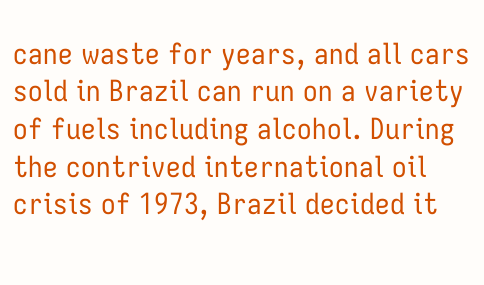cane waste for years, and all cars sold in Brazil can run on a variety of fuels including alcohol. During the contrived international oil crisis of 1973, Brazil decided it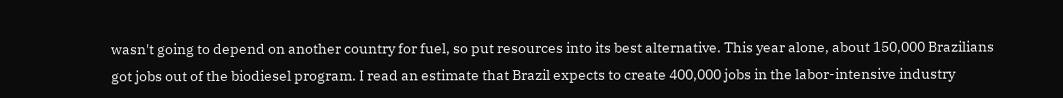wasn't going to depend on another country for fuel, so put resources into its best alternative. This year alone, about 150,000 Brazilians got jobs out of the biodiesel program. I read an estimate that Brazil expects to create 400,000 jobs in the labor-intensive industry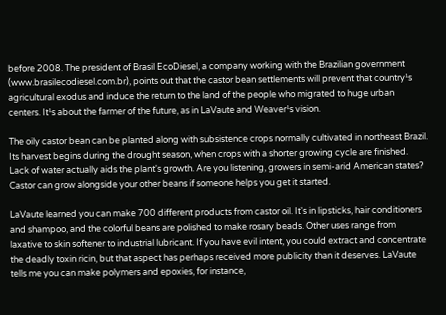before 2008. The president of Brasil EcoDiesel, a company working with the Brazilian government (www.brasilecodiesel.com.br), points out that the castor bean settlements will prevent that country¹s agricultural exodus and induce the return to the land of the people who migrated to huge urban centers. It¹s about the farmer of the future, as in LaVaute and Weaver¹s vision.

The oily castor bean can be planted along with subsistence crops normally cultivated in northeast Brazil. Its harvest begins during the drought season, when crops with a shorter growing cycle are finished. Lack of water actually aids the plant's growth. Are you listening, growers in semi-arid American states? Castor can grow alongside your other beans if someone helps you get it started.

LaVaute learned you can make 700 different products from castor oil. It's in lipsticks, hair conditioners and shampoo, and the colorful beans are polished to make rosary beads. Other uses range from laxative to skin softener to industrial lubricant. If you have evil intent, you could extract and concentrate the deadly toxin ricin, but that aspect has perhaps received more publicity than it deserves. LaVaute tells me you can make polymers and epoxies, for instance,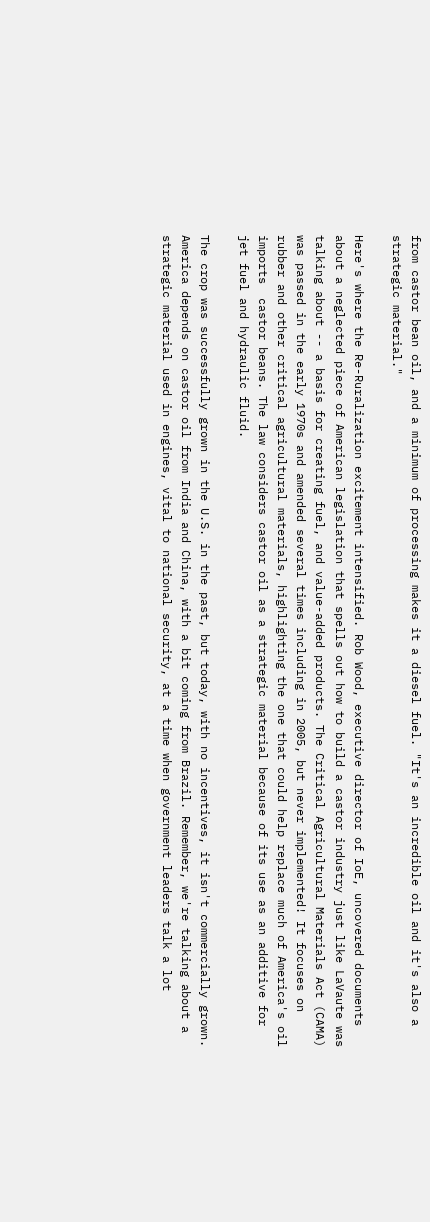from castor bean oil, and a minimum of processing makes it a diesel fuel. "It's an incredible oil and it's also a strategic material."

Here's where the Re-Ruralization excitement intensified. Rob Wood, executive director of IoE, uncovered documents about a neglected piece of American legislation that spells out how to build a castor industry just like LaVaute was talking about -- a basis for creating fuel, and value-added products. The Critical Agricultural Materials Act (CAMA) was passed in the early 1970s and amended several times including in 2005, but never implemented! It focuses on rubber and other critical agricultural materials, highlighting the one that could help replace much of America's oil imports  castor beans. The law considers castor oil as a strategic material because of its use as an additive for jet fuel and hydraulic fluid.

The crop was successfully grown in the U.S. in the past, but today, with no incentives, it isn't commercially grown. America depends on castor oil from India and China, with a bit coming from Brazil. Remember, we're talking about a strategic material used in engines, vital to national security, at a time when government leaders talk a lot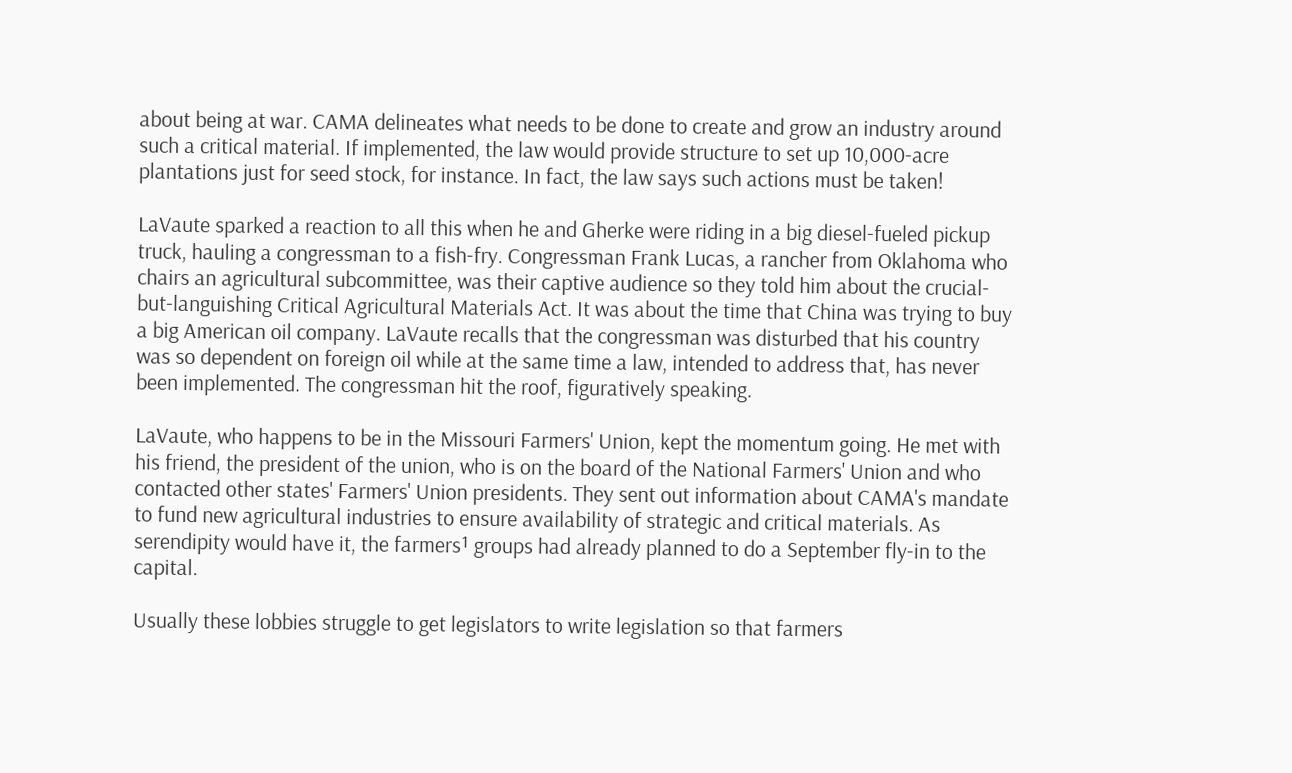about being at war. CAMA delineates what needs to be done to create and grow an industry around such a critical material. If implemented, the law would provide structure to set up 10,000-acre plantations just for seed stock, for instance. In fact, the law says such actions must be taken!

LaVaute sparked a reaction to all this when he and Gherke were riding in a big diesel-fueled pickup truck, hauling a congressman to a fish-fry. Congressman Frank Lucas, a rancher from Oklahoma who chairs an agricultural subcommittee, was their captive audience so they told him about the crucial-but-languishing Critical Agricultural Materials Act. It was about the time that China was trying to buy a big American oil company. LaVaute recalls that the congressman was disturbed that his country was so dependent on foreign oil while at the same time a law, intended to address that, has never been implemented. The congressman hit the roof, figuratively speaking.

LaVaute, who happens to be in the Missouri Farmers' Union, kept the momentum going. He met with his friend, the president of the union, who is on the board of the National Farmers' Union and who contacted other states' Farmers' Union presidents. They sent out information about CAMA's mandate to fund new agricultural industries to ensure availability of strategic and critical materials. As serendipity would have it, the farmers¹ groups had already planned to do a September fly-in to the capital.

Usually these lobbies struggle to get legislators to write legislation so that farmers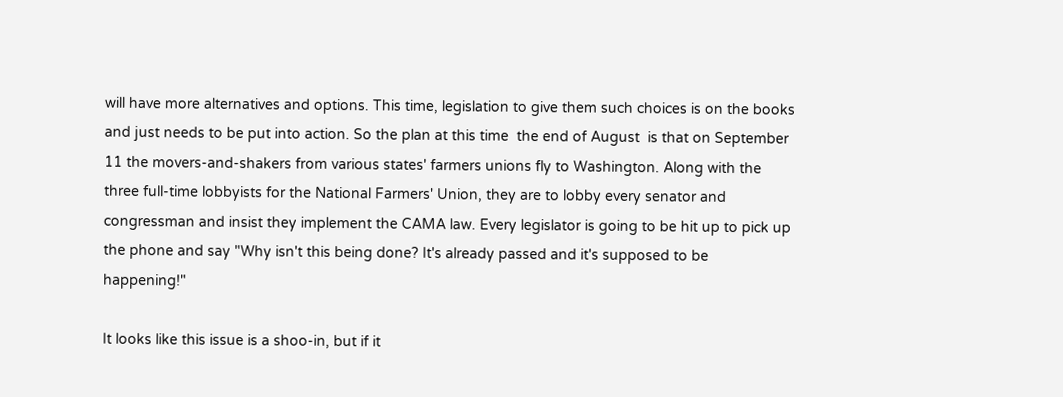will have more alternatives and options. This time, legislation to give them such choices is on the books and just needs to be put into action. So the plan at this time  the end of August  is that on September 11 the movers-and-shakers from various states' farmers unions fly to Washington. Along with the three full-time lobbyists for the National Farmers' Union, they are to lobby every senator and congressman and insist they implement the CAMA law. Every legislator is going to be hit up to pick up the phone and say "Why isn't this being done? It's already passed and it's supposed to be happening!"

It looks like this issue is a shoo-in, but if it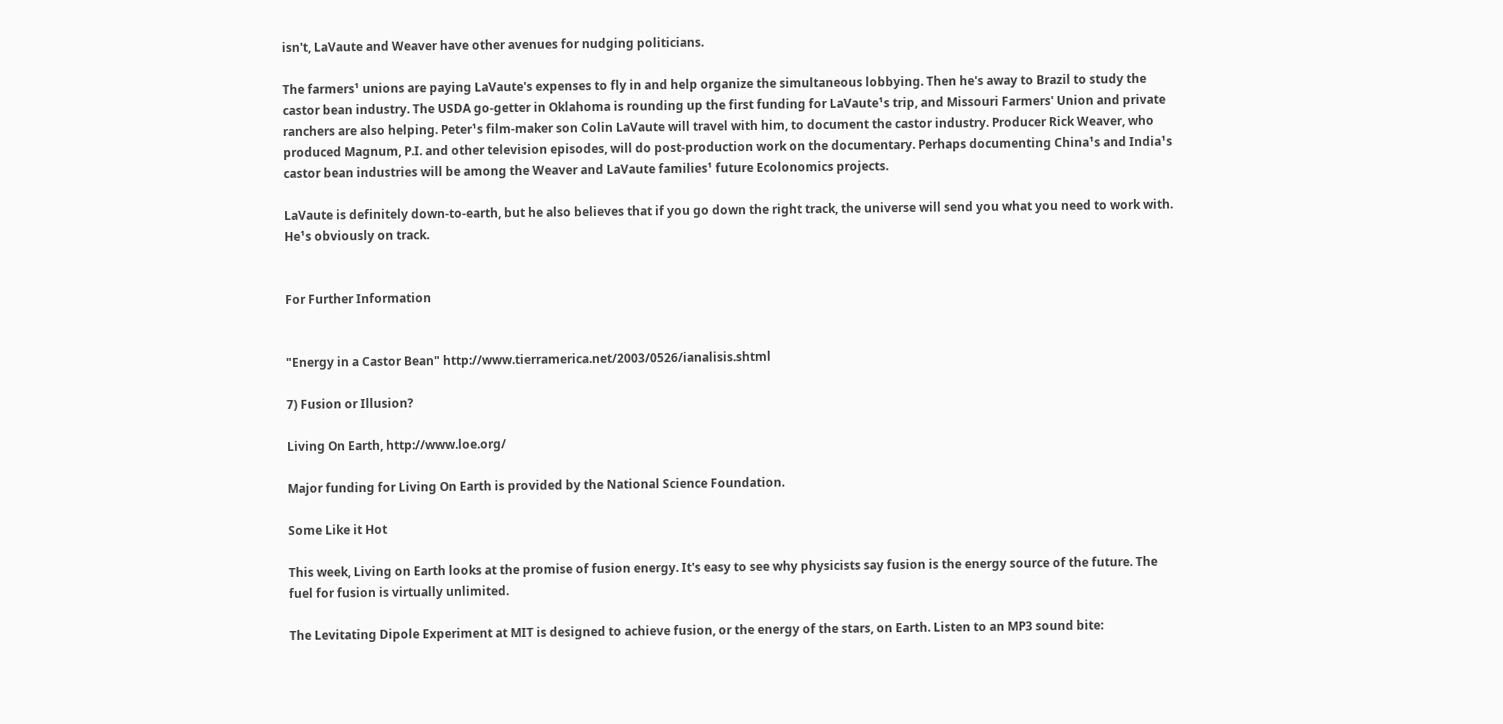isn't, LaVaute and Weaver have other avenues for nudging politicians.

The farmers¹ unions are paying LaVaute's expenses to fly in and help organize the simultaneous lobbying. Then he's away to Brazil to study the castor bean industry. The USDA go-getter in Oklahoma is rounding up the first funding for LaVaute¹s trip, and Missouri Farmers' Union and private ranchers are also helping. Peter¹s film-maker son Colin LaVaute will travel with him, to document the castor industry. Producer Rick Weaver, who produced Magnum, P.I. and other television episodes, will do post-production work on the documentary. Perhaps documenting China¹s and India¹s castor bean industries will be among the Weaver and LaVaute families¹ future Ecolonomics projects.

LaVaute is definitely down-to-earth, but he also believes that if you go down the right track, the universe will send you what you need to work with. He¹s obviously on track.


For Further Information


"Energy in a Castor Bean" http://www.tierramerica.net/2003/0526/ianalisis.shtml

7) Fusion or Illusion?

Living On Earth, http://www.loe.org/

Major funding for Living On Earth is provided by the National Science Foundation.

Some Like it Hot

This week, Living on Earth looks at the promise of fusion energy. It's easy to see why physicists say fusion is the energy source of the future. The fuel for fusion is virtually unlimited.

The Levitating Dipole Experiment at MIT is designed to achieve fusion, or the energy of the stars, on Earth. Listen to an MP3 sound bite: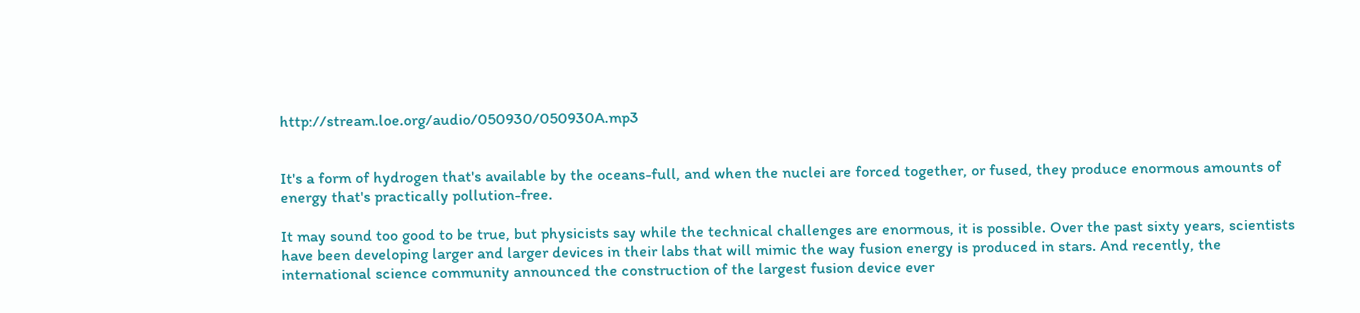http://stream.loe.org/audio/050930/050930A.mp3


It's a form of hydrogen that's available by the oceans-full, and when the nuclei are forced together, or fused, they produce enormous amounts of energy that's practically pollution-free.

It may sound too good to be true, but physicists say while the technical challenges are enormous, it is possible. Over the past sixty years, scientists have been developing larger and larger devices in their labs that will mimic the way fusion energy is produced in stars. And recently, the international science community announced the construction of the largest fusion device ever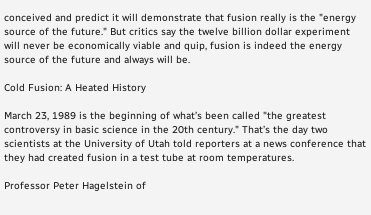conceived and predict it will demonstrate that fusion really is the "energy source of the future." But critics say the twelve billion dollar experiment will never be economically viable and quip, fusion is indeed the energy source of the future and always will be.

Cold Fusion: A Heated History

March 23, 1989 is the beginning of what’s been called "the greatest controversy in basic science in the 20th century." That’s the day two scientists at the University of Utah told reporters at a news conference that they had created fusion in a test tube at room temperatures.

Professor Peter Hagelstein of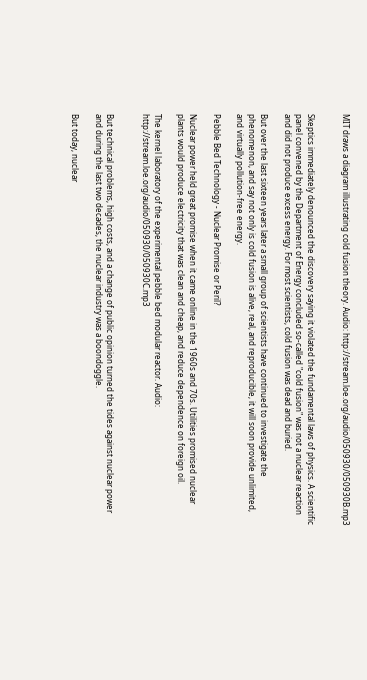MIT draws a diagram illustrating cold fusion theory. Audio: http://stream.loe.org/audio/050930/050930B.mp3


Skeptics immediately denounced the discovery saying it violated the fundamental laws of physics. A scientific panel convened by the Department of Energy concluded so-called "cold fusion" was not a nuclear reaction and did not produce excess energy. For most scientists, cold fusion was dead and buried.

But over the last sixteen years later a small group of scientists have continued to investigate the phenomenon, and say not only is cold fusion is alive, real, and reproducible, it will soon provide unlimited, and virtually pollution-free energy.

Pebble Bed Technology - Nuclear Promise or Peril?

Nuclear power held great promise when it came online in the 1960s and 70s. Utilities promised nuclear plants would produce electricity that was clean and cheap, and reduce dependence on foreign oil.

The kernel laboratory of the experimental pebble bed modular reactor. Audio: http://stream.loe.org/audio/050930/050930C.mp3


But technical problems, high costs, and a change of public opinion turned the tides against nuclear power and during the last two decades, the nuclear industry was a boondoggle.

But today, nuclear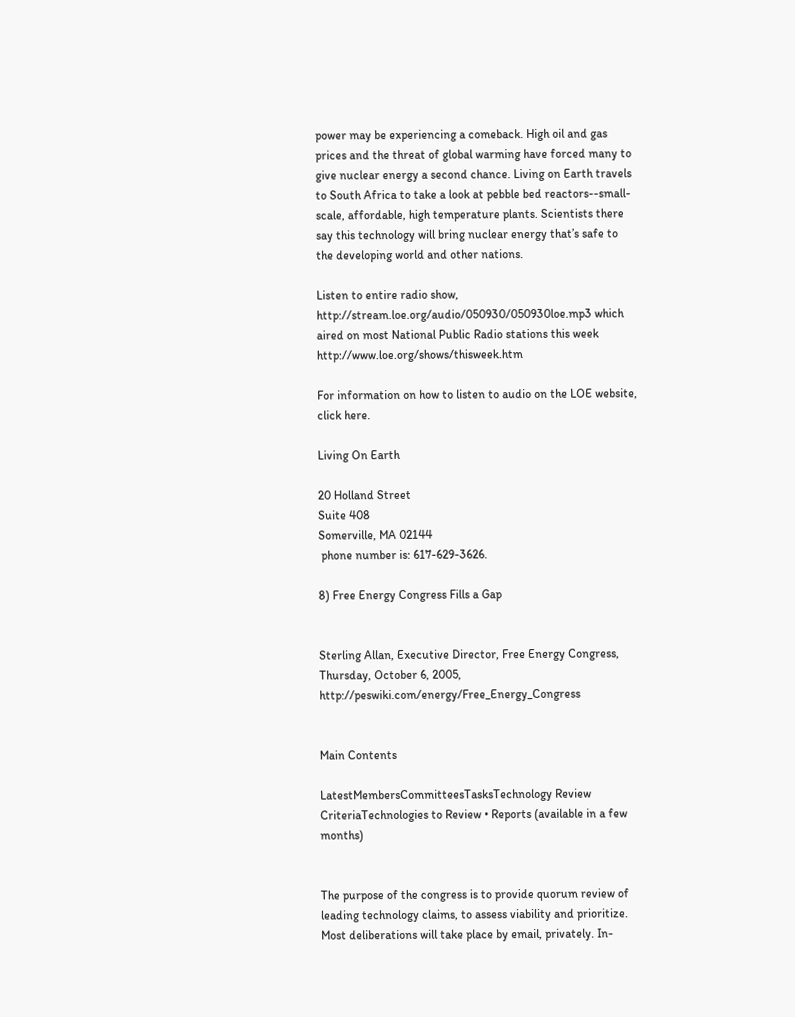power may be experiencing a comeback. High oil and gas prices and the threat of global warming have forced many to give nuclear energy a second chance. Living on Earth travels to South Africa to take a look at pebble bed reactors--small-scale, affordable, high temperature plants. Scientists there say this technology will bring nuclear energy that’s safe to the developing world and other nations.

Listen to entire radio show, http://stream.loe.org/audio/050930/050930loe.mp3 which aired on most National Public Radio stations this week http://www.loe.org/shows/thisweek.htm

For information on how to listen to audio on the LOE website, click here.

Living On Earth

20 Holland Street
Suite 408
Somerville, MA 02144
 phone number is: 617-629-3626.

8) Free Energy Congress Fills a Gap


Sterling Allan, Executive Director, Free Energy Congress, Thursday, October 6, 2005, http://peswiki.com/energy/Free_Energy_Congress


Main Contents

LatestMembersCommitteesTasksTechnology Review CriteriaTechnologies to Review • Reports (available in a few months)


The purpose of the congress is to provide quorum review of leading technology claims, to assess viability and prioritize. Most deliberations will take place by email, privately. In-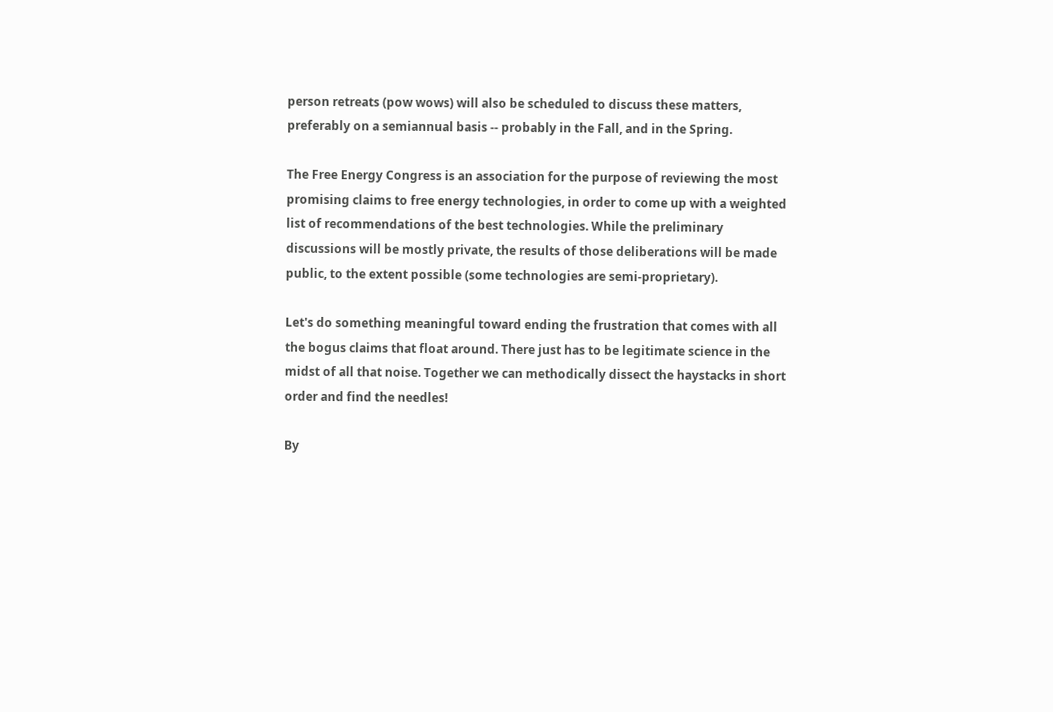person retreats (pow wows) will also be scheduled to discuss these matters, preferably on a semiannual basis -- probably in the Fall, and in the Spring.

The Free Energy Congress is an association for the purpose of reviewing the most promising claims to free energy technologies, in order to come up with a weighted list of recommendations of the best technologies. While the preliminary discussions will be mostly private, the results of those deliberations will be made public, to the extent possible (some technologies are semi-proprietary).

Let's do something meaningful toward ending the frustration that comes with all the bogus claims that float around. There just has to be legitimate science in the midst of all that noise. Together we can methodically dissect the haystacks in short order and find the needles!

By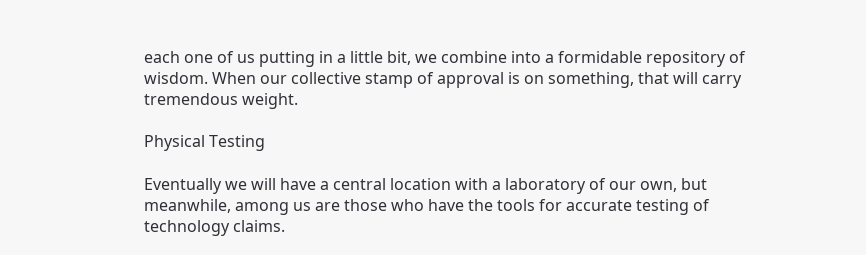each one of us putting in a little bit, we combine into a formidable repository of wisdom. When our collective stamp of approval is on something, that will carry tremendous weight.

Physical Testing

Eventually we will have a central location with a laboratory of our own, but meanwhile, among us are those who have the tools for accurate testing of technology claims.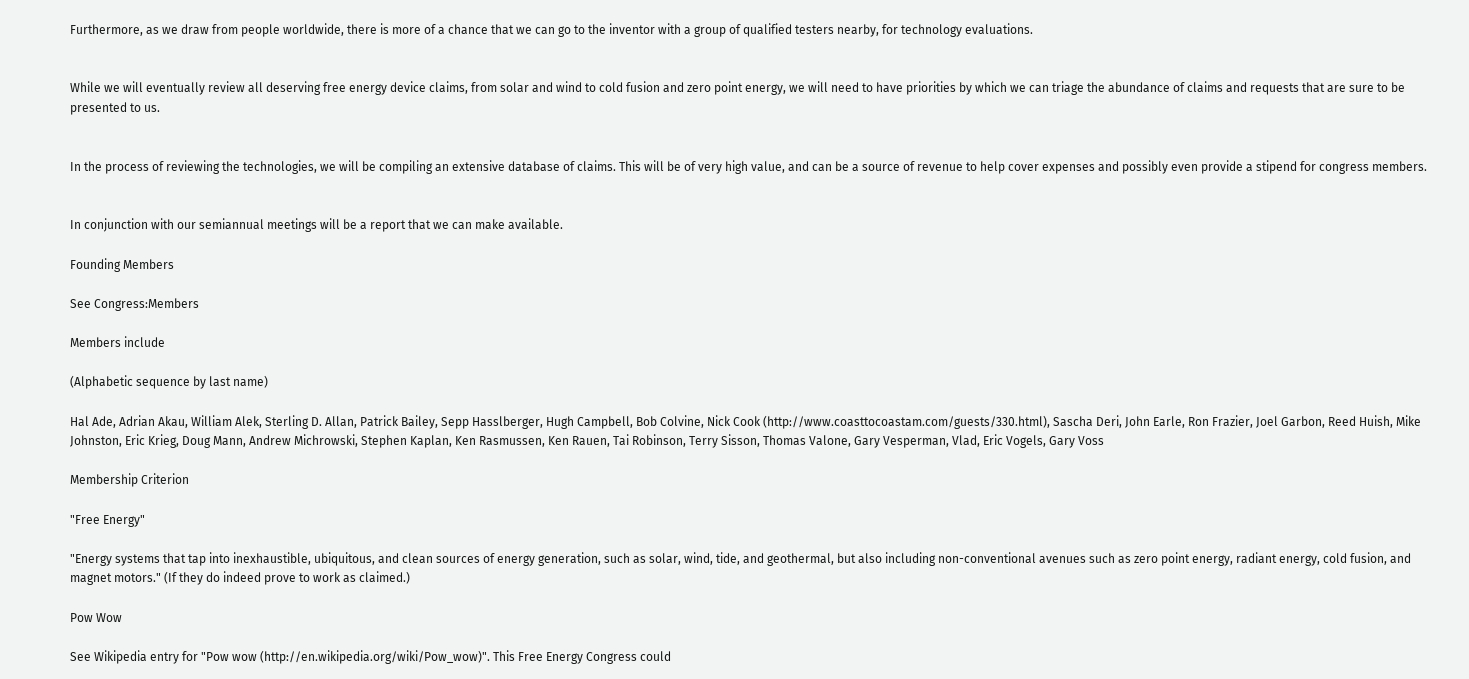Furthermore, as we draw from people worldwide, there is more of a chance that we can go to the inventor with a group of qualified testers nearby, for technology evaluations.


While we will eventually review all deserving free energy device claims, from solar and wind to cold fusion and zero point energy, we will need to have priorities by which we can triage the abundance of claims and requests that are sure to be presented to us.


In the process of reviewing the technologies, we will be compiling an extensive database of claims. This will be of very high value, and can be a source of revenue to help cover expenses and possibly even provide a stipend for congress members.


In conjunction with our semiannual meetings will be a report that we can make available.

Founding Members

See Congress:Members

Members include

(Alphabetic sequence by last name)

Hal Ade, Adrian Akau, William Alek, Sterling D. Allan, Patrick Bailey, Sepp Hasslberger, Hugh Campbell, Bob Colvine, Nick Cook (http://www.coasttocoastam.com/guests/330.html), Sascha Deri, John Earle, Ron Frazier, Joel Garbon, Reed Huish, Mike Johnston, Eric Krieg, Doug Mann, Andrew Michrowski, Stephen Kaplan, Ken Rasmussen, Ken Rauen, Tai Robinson, Terry Sisson, Thomas Valone, Gary Vesperman, Vlad, Eric Vogels, Gary Voss

Membership Criterion

"Free Energy"

"Energy systems that tap into inexhaustible, ubiquitous, and clean sources of energy generation, such as solar, wind, tide, and geothermal, but also including non-conventional avenues such as zero point energy, radiant energy, cold fusion, and magnet motors." (If they do indeed prove to work as claimed.)

Pow Wow

See Wikipedia entry for "Pow wow (http://en.wikipedia.org/wiki/Pow_wow)". This Free Energy Congress could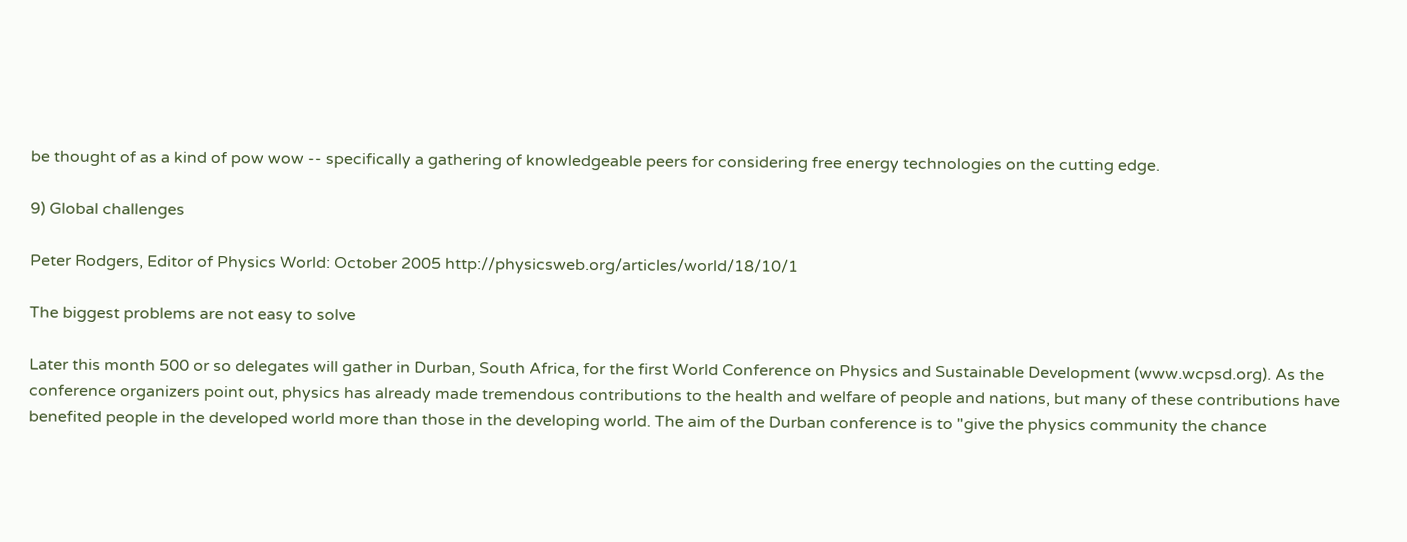be thought of as a kind of pow wow -- specifically a gathering of knowledgeable peers for considering free energy technologies on the cutting edge.

9) Global challenges

Peter Rodgers, Editor of Physics World: October 2005 http://physicsweb.org/articles/world/18/10/1

The biggest problems are not easy to solve

Later this month 500 or so delegates will gather in Durban, South Africa, for the first World Conference on Physics and Sustainable Development (www.wcpsd.org). As the conference organizers point out, physics has already made tremendous contributions to the health and welfare of people and nations, but many of these contributions have benefited people in the developed world more than those in the developing world. The aim of the Durban conference is to "give the physics community the chance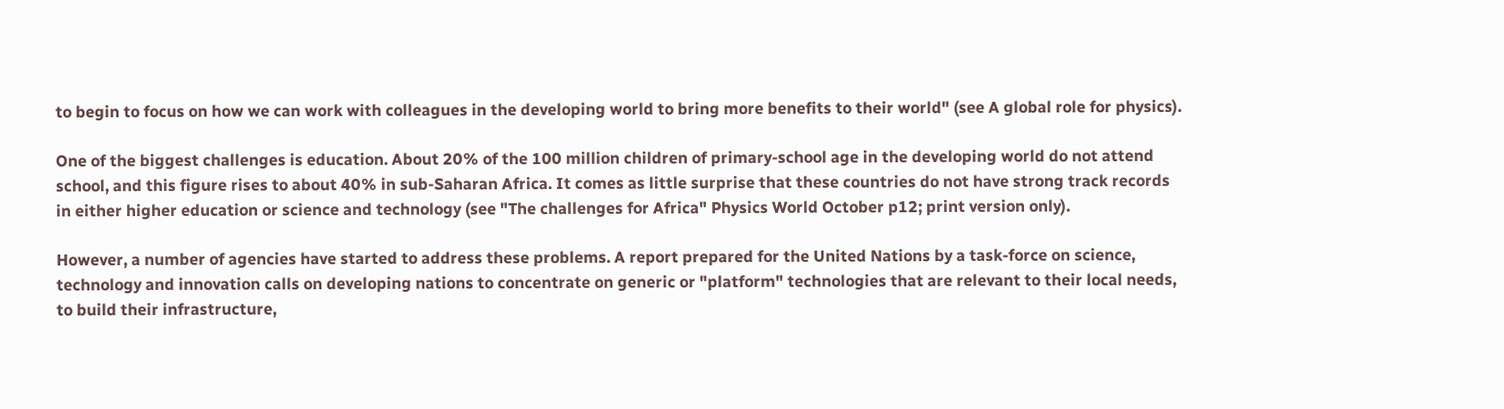to begin to focus on how we can work with colleagues in the developing world to bring more benefits to their world" (see A global role for physics).

One of the biggest challenges is education. About 20% of the 100 million children of primary-school age in the developing world do not attend school, and this figure rises to about 40% in sub-Saharan Africa. It comes as little surprise that these countries do not have strong track records in either higher education or science and technology (see "The challenges for Africa" Physics World October p12; print version only).

However, a number of agencies have started to address these problems. A report prepared for the United Nations by a task-force on science, technology and innovation calls on developing nations to concentrate on generic or "platform" technologies that are relevant to their local needs, to build their infrastructure,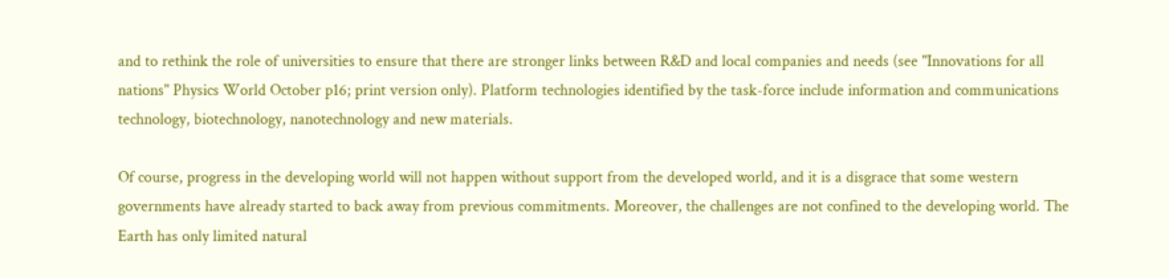and to rethink the role of universities to ensure that there are stronger links between R&D and local companies and needs (see "Innovations for all nations" Physics World October p16; print version only). Platform technologies identified by the task-force include information and communications technology, biotechnology, nanotechnology and new materials.

Of course, progress in the developing world will not happen without support from the developed world, and it is a disgrace that some western governments have already started to back away from previous commitments. Moreover, the challenges are not confined to the developing world. The Earth has only limited natural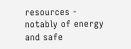resources - notably of energy and safe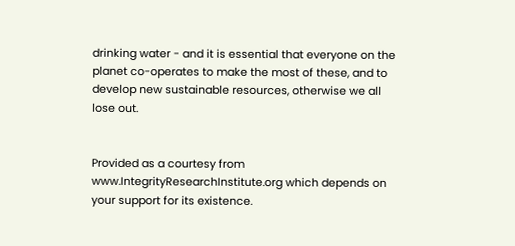drinking water - and it is essential that everyone on the planet co-operates to make the most of these, and to develop new sustainable resources, otherwise we all lose out.


Provided as a courtesy from www.IntegrityResearchInstitute.org which depends on your support for its existence.